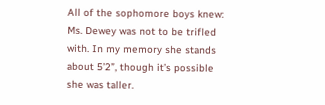All of the sophomore boys knew: Ms. Dewey was not to be trifled with. In my memory she stands about 5’2”, though it’s possible she was taller.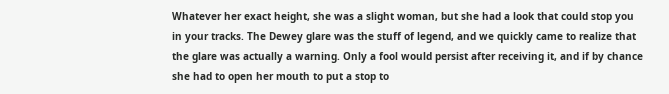Whatever her exact height, she was a slight woman, but she had a look that could stop you in your tracks. The Dewey glare was the stuff of legend, and we quickly came to realize that the glare was actually a warning. Only a fool would persist after receiving it, and if by chance she had to open her mouth to put a stop to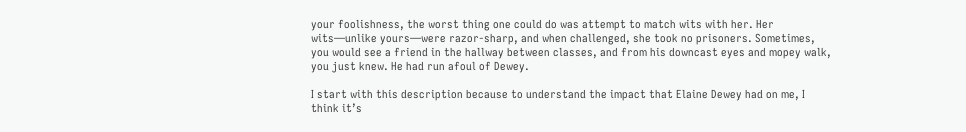your foolishness, the worst thing one could do was attempt to match wits with her. Her wits—unlike yours—were razor-sharp, and when challenged, she took no prisoners. Sometimes, you would see a friend in the hallway between classes, and from his downcast eyes and mopey walk, you just knew. He had run afoul of Dewey.

I start with this description because to understand the impact that Elaine Dewey had on me, I think it’s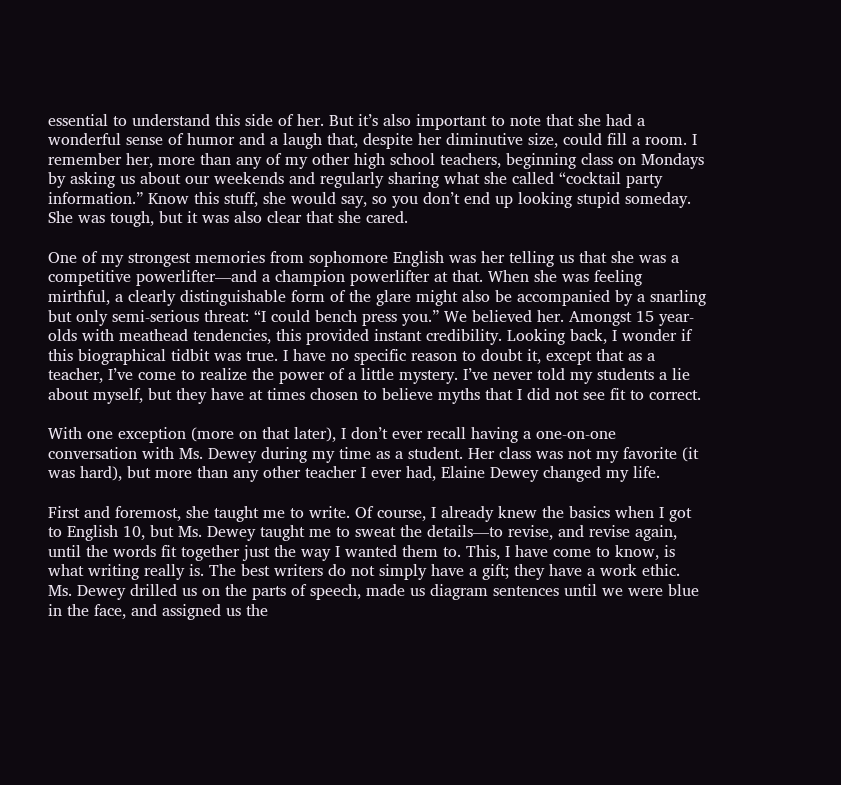essential to understand this side of her. But it’s also important to note that she had a wonderful sense of humor and a laugh that, despite her diminutive size, could fill a room. I remember her, more than any of my other high school teachers, beginning class on Mondays by asking us about our weekends and regularly sharing what she called “cocktail party information.” Know this stuff, she would say, so you don’t end up looking stupid someday. She was tough, but it was also clear that she cared.

One of my strongest memories from sophomore English was her telling us that she was a competitive powerlifter—and a champion powerlifter at that. When she was feeling mirthful, a clearly distinguishable form of the glare might also be accompanied by a snarling but only semi-serious threat: “I could bench press you.” We believed her. Amongst 15 year-olds with meathead tendencies, this provided instant credibility. Looking back, I wonder if this biographical tidbit was true. I have no specific reason to doubt it, except that as a teacher, I’ve come to realize the power of a little mystery. I’ve never told my students a lie about myself, but they have at times chosen to believe myths that I did not see fit to correct.

With one exception (more on that later), I don’t ever recall having a one-on-one conversation with Ms. Dewey during my time as a student. Her class was not my favorite (it was hard), but more than any other teacher I ever had, Elaine Dewey changed my life.

First and foremost, she taught me to write. Of course, I already knew the basics when I got to English 10, but Ms. Dewey taught me to sweat the details—to revise, and revise again, until the words fit together just the way I wanted them to. This, I have come to know, is what writing really is. The best writers do not simply have a gift; they have a work ethic. Ms. Dewey drilled us on the parts of speech, made us diagram sentences until we were blue in the face, and assigned us the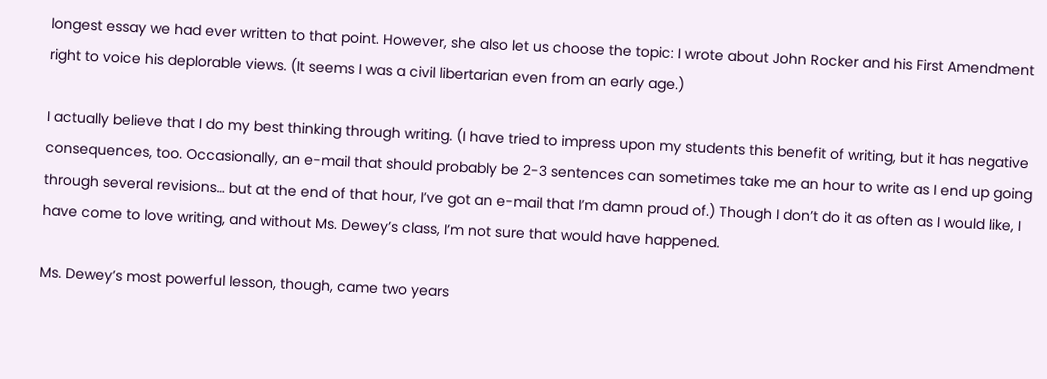longest essay we had ever written to that point. However, she also let us choose the topic: I wrote about John Rocker and his First Amendment right to voice his deplorable views. (It seems I was a civil libertarian even from an early age.)

I actually believe that I do my best thinking through writing. (I have tried to impress upon my students this benefit of writing, but it has negative consequences, too. Occasionally, an e-mail that should probably be 2-3 sentences can sometimes take me an hour to write as I end up going through several revisions… but at the end of that hour, I’ve got an e-mail that I’m damn proud of.) Though I don’t do it as often as I would like, I have come to love writing, and without Ms. Dewey’s class, I’m not sure that would have happened.

Ms. Dewey’s most powerful lesson, though, came two years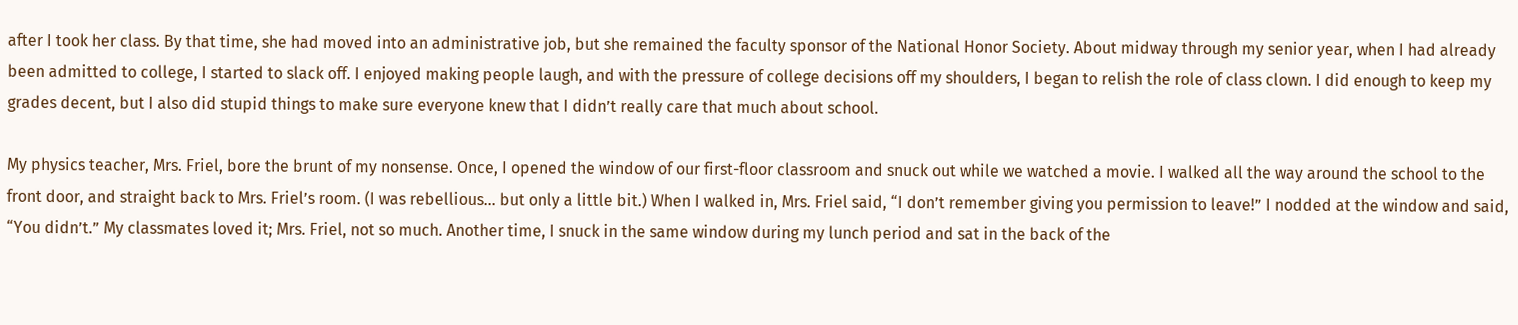after I took her class. By that time, she had moved into an administrative job, but she remained the faculty sponsor of the National Honor Society. About midway through my senior year, when I had already been admitted to college, I started to slack off. I enjoyed making people laugh, and with the pressure of college decisions off my shoulders, I began to relish the role of class clown. I did enough to keep my grades decent, but I also did stupid things to make sure everyone knew that I didn’t really care that much about school.

My physics teacher, Mrs. Friel, bore the brunt of my nonsense. Once, I opened the window of our first-floor classroom and snuck out while we watched a movie. I walked all the way around the school to the front door, and straight back to Mrs. Friel’s room. (I was rebellious… but only a little bit.) When I walked in, Mrs. Friel said, “I don’t remember giving you permission to leave!” I nodded at the window and said, “You didn’t.” My classmates loved it; Mrs. Friel, not so much. Another time, I snuck in the same window during my lunch period and sat in the back of the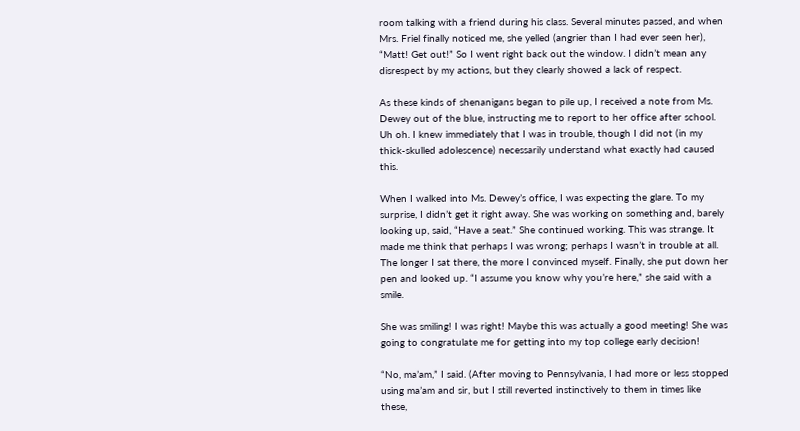room talking with a friend during his class. Several minutes passed, and when Mrs. Friel finally noticed me, she yelled (angrier than I had ever seen her), “Matt! Get out!” So I went right back out the window. I didn’t mean any disrespect by my actions, but they clearly showed a lack of respect.

As these kinds of shenanigans began to pile up, I received a note from Ms. Dewey out of the blue, instructing me to report to her office after school. Uh oh. I knew immediately that I was in trouble, though I did not (in my thick-skulled adolescence) necessarily understand what exactly had caused this.

When I walked into Ms. Dewey’s office, I was expecting the glare. To my surprise, I didn’t get it right away. She was working on something and, barely looking up, said, “Have a seat.” She continued working. This was strange. It made me think that perhaps I was wrong; perhaps I wasn’t in trouble at all. The longer I sat there, the more I convinced myself. Finally, she put down her pen and looked up. “I assume you know why you’re here,” she said with a smile.

She was smiling! I was right! Maybe this was actually a good meeting! She was going to congratulate me for getting into my top college early decision!

“No, ma’am,” I said. (After moving to Pennsylvania, I had more or less stopped using ma’am and sir, but I still reverted instinctively to them in times like these,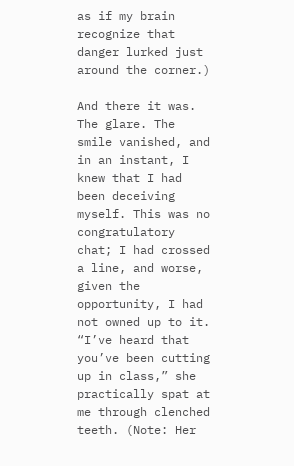as if my brain recognize that danger lurked just around the corner.)

And there it was. The glare. The smile vanished, and in an instant, I knew that I had been deceiving myself. This was no congratulatory chat; I had crossed a line, and worse, given the opportunity, I had not owned up to it. “I’ve heard that you’ve been cutting up in class,” she practically spat at me through clenched teeth. (Note: Her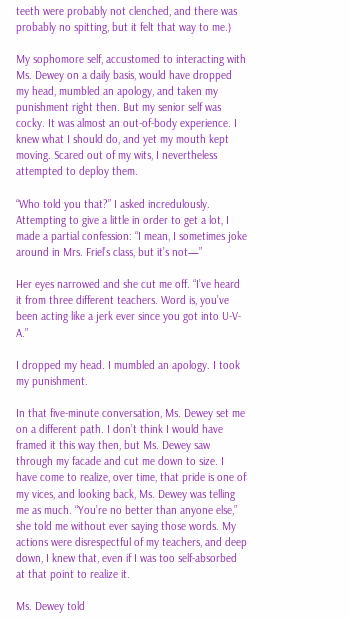teeth were probably not clenched, and there was probably no spitting, but it felt that way to me.)

My sophomore self, accustomed to interacting with Ms. Dewey on a daily basis, would have dropped my head, mumbled an apology, and taken my punishment right then. But my senior self was cocky. It was almost an out-of-body experience. I knew what I should do, and yet my mouth kept moving. Scared out of my wits, I nevertheless attempted to deploy them.

“Who told you that?” I asked incredulously. Attempting to give a little in order to get a lot, I made a partial confession: “I mean, I sometimes joke around in Mrs. Friel’s class, but it’s not—”

Her eyes narrowed and she cut me off. “I’ve heard it from three different teachers. Word is, you’ve been acting like a jerk ever since you got into U-V-A.”

I dropped my head. I mumbled an apology. I took my punishment.

In that five-minute conversation, Ms. Dewey set me on a different path. I don’t think I would have framed it this way then, but Ms. Dewey saw through my facade and cut me down to size. I have come to realize, over time, that pride is one of my vices, and looking back, Ms. Dewey was telling me as much. “You’re no better than anyone else,” she told me without ever saying those words. My actions were disrespectful of my teachers, and deep down, I knew that, even if I was too self-absorbed at that point to realize it.

Ms. Dewey told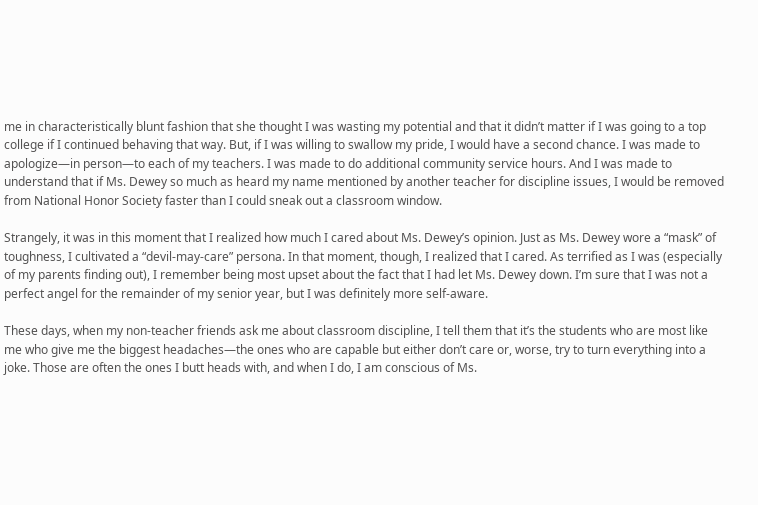me in characteristically blunt fashion that she thought I was wasting my potential and that it didn’t matter if I was going to a top college if I continued behaving that way. But, if I was willing to swallow my pride, I would have a second chance. I was made to apologize—in person—to each of my teachers. I was made to do additional community service hours. And I was made to understand that if Ms. Dewey so much as heard my name mentioned by another teacher for discipline issues, I would be removed from National Honor Society faster than I could sneak out a classroom window.

Strangely, it was in this moment that I realized how much I cared about Ms. Dewey’s opinion. Just as Ms. Dewey wore a “mask” of toughness, I cultivated a “devil-may-care” persona. In that moment, though, I realized that I cared. As terrified as I was (especially of my parents finding out), I remember being most upset about the fact that I had let Ms. Dewey down. I’m sure that I was not a perfect angel for the remainder of my senior year, but I was definitely more self-aware.

These days, when my non-teacher friends ask me about classroom discipline, I tell them that it’s the students who are most like me who give me the biggest headaches—the ones who are capable but either don’t care or, worse, try to turn everything into a joke. Those are often the ones I butt heads with, and when I do, I am conscious of Ms.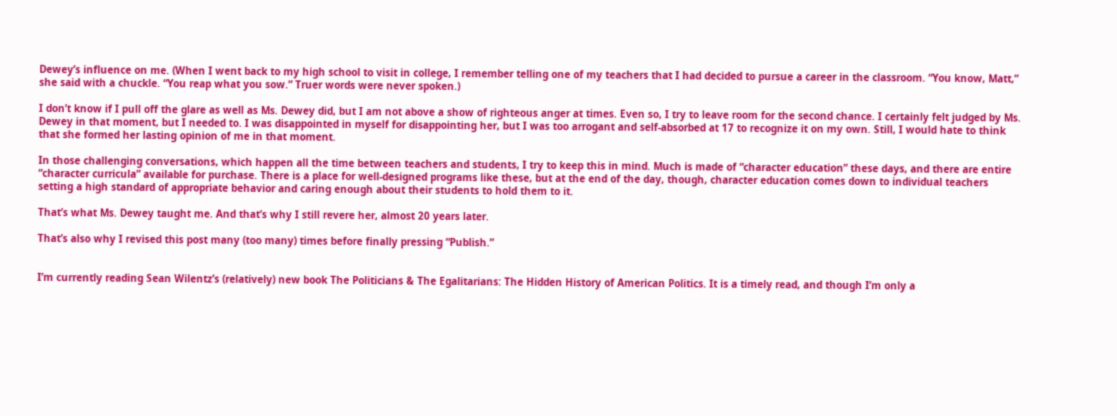Dewey’s influence on me. (When I went back to my high school to visit in college, I remember telling one of my teachers that I had decided to pursue a career in the classroom. “You know, Matt,” she said with a chuckle. “You reap what you sow.” Truer words were never spoken.)

I don’t know if I pull off the glare as well as Ms. Dewey did, but I am not above a show of righteous anger at times. Even so, I try to leave room for the second chance. I certainly felt judged by Ms. Dewey in that moment, but I needed to. I was disappointed in myself for disappointing her, but I was too arrogant and self-absorbed at 17 to recognize it on my own. Still, I would hate to think that she formed her lasting opinion of me in that moment.

In those challenging conversations, which happen all the time between teachers and students, I try to keep this in mind. Much is made of “character education” these days, and there are entire “character curricula” available for purchase. There is a place for well-designed programs like these, but at the end of the day, though, character education comes down to individual teachers setting a high standard of appropriate behavior and caring enough about their students to hold them to it.

That’s what Ms. Dewey taught me. And that’s why I still revere her, almost 20 years later.

That’s also why I revised this post many (too many) times before finally pressing “Publish.”


I’m currently reading Sean Wilentz’s (relatively) new book The Politicians & The Egalitarians: The Hidden History of American Politics. It is a timely read, and though I’m only a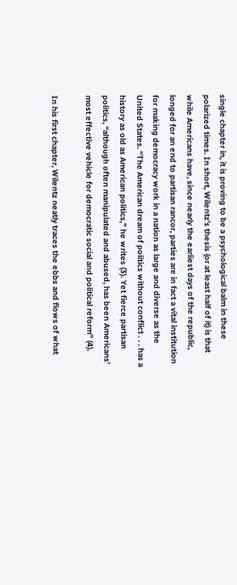single chapter in, it is proving to be a psychological balm in these polarized times. In short, Wilentz’s thesis (or at least half of it) is that while Americans have, since nearly the earliest days of the republic, longed for an end to partisan rancor, parties are in fact a vital institution for making democracy work in a nation as large and diverse as the United States. “The American dream of politics without conflict . . . has a history as old as American politics,” he writes (3). Yet fierce partisan politics, “although often manipulated and abused, has been Americans’ most effective vehicle for democratic social and political reform” (4).

In his first chapter, Wilentz neatly traces the ebbs and flows of what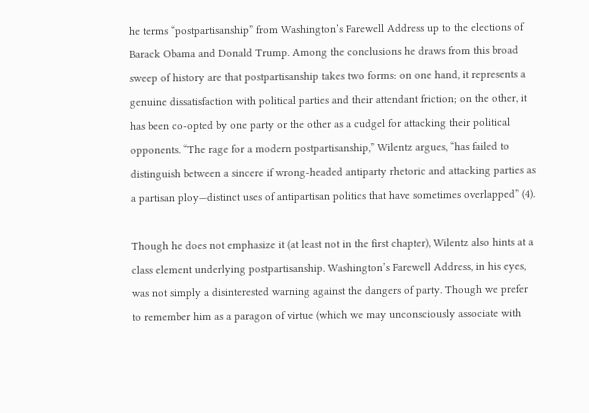he terms “postpartisanship” from Washington’s Farewell Address up to the elections of Barack Obama and Donald Trump. Among the conclusions he draws from this broad sweep of history are that postpartisanship takes two forms: on one hand, it represents a genuine dissatisfaction with political parties and their attendant friction; on the other, it has been co-opted by one party or the other as a cudgel for attacking their political opponents. “The rage for a modern postpartisanship,” Wilentz argues, “has failed to distinguish between a sincere if wrong-headed antiparty rhetoric and attacking parties as a partisan ploy—distinct uses of antipartisan politics that have sometimes overlapped” (4).

Though he does not emphasize it (at least not in the first chapter), Wilentz also hints at a class element underlying postpartisanship. Washington’s Farewell Address, in his eyes, was not simply a disinterested warning against the dangers of party. Though we prefer to remember him as a paragon of virtue (which we may unconsciously associate with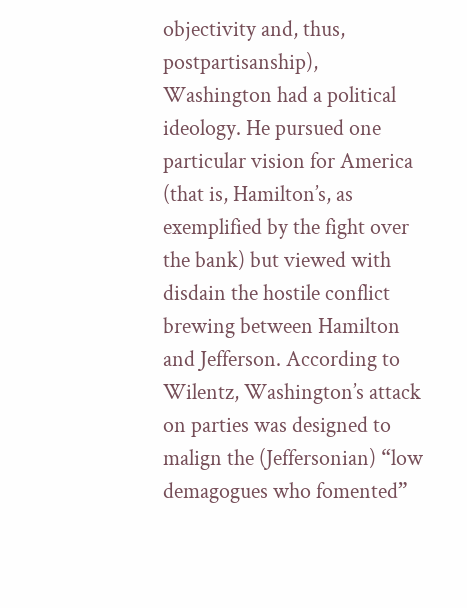objectivity and, thus, postpartisanship), Washington had a political ideology. He pursued one particular vision for America (that is, Hamilton’s, as exemplified by the fight over the bank) but viewed with disdain the hostile conflict brewing between Hamilton and Jefferson. According to Wilentz, Washington’s attack on parties was designed to malign the (Jeffersonian) “low demagogues who fomented”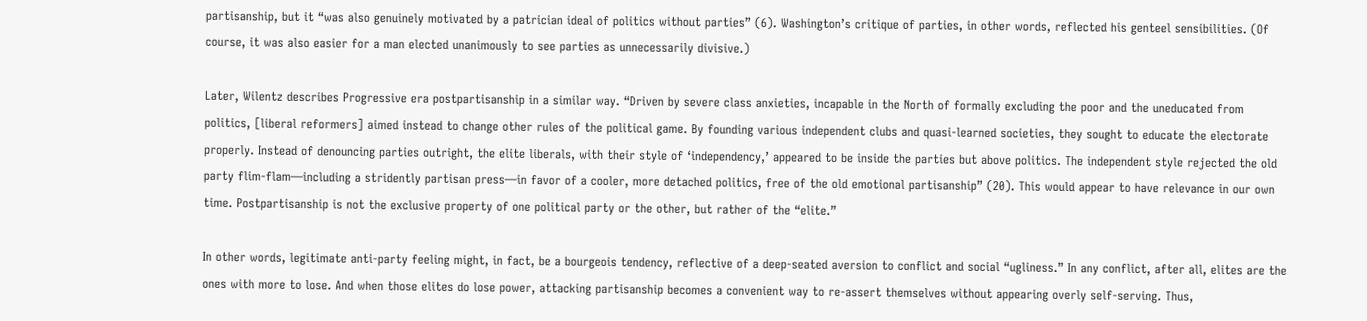partisanship, but it “was also genuinely motivated by a patrician ideal of politics without parties” (6). Washington’s critique of parties, in other words, reflected his genteel sensibilities. (Of course, it was also easier for a man elected unanimously to see parties as unnecessarily divisive.)

Later, Wilentz describes Progressive era postpartisanship in a similar way. “Driven by severe class anxieties, incapable in the North of formally excluding the poor and the uneducated from politics, [liberal reformers] aimed instead to change other rules of the political game. By founding various independent clubs and quasi-learned societies, they sought to educate the electorate properly. Instead of denouncing parties outright, the elite liberals, with their style of ‘independency,’ appeared to be inside the parties but above politics. The independent style rejected the old party flim-flam—including a stridently partisan press—in favor of a cooler, more detached politics, free of the old emotional partisanship” (20). This would appear to have relevance in our own time. Postpartisanship is not the exclusive property of one political party or the other, but rather of the “elite.”

In other words, legitimate anti-party feeling might, in fact, be a bourgeois tendency, reflective of a deep-seated aversion to conflict and social “ugliness.” In any conflict, after all, elites are the ones with more to lose. And when those elites do lose power, attacking partisanship becomes a convenient way to re-assert themselves without appearing overly self-serving. Thus,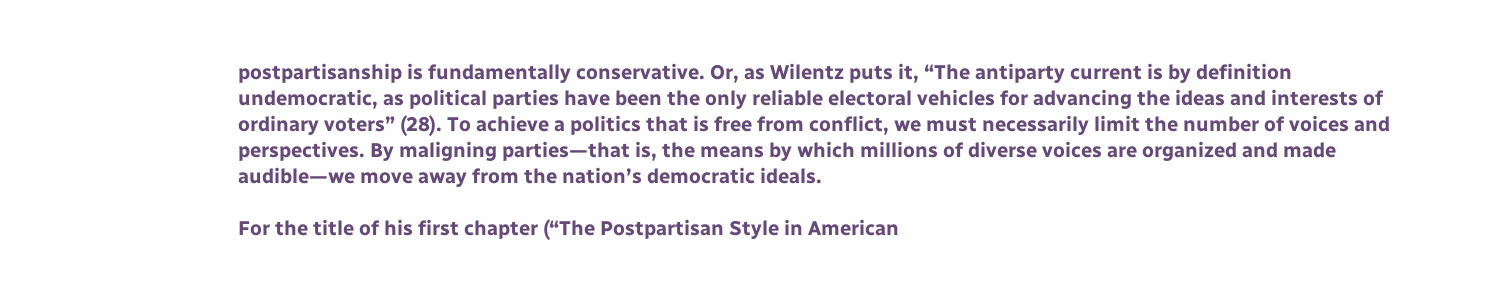postpartisanship is fundamentally conservative. Or, as Wilentz puts it, “The antiparty current is by definition undemocratic, as political parties have been the only reliable electoral vehicles for advancing the ideas and interests of ordinary voters” (28). To achieve a politics that is free from conflict, we must necessarily limit the number of voices and perspectives. By maligning parties—that is, the means by which millions of diverse voices are organized and made audible—we move away from the nation’s democratic ideals.

For the title of his first chapter (“The Postpartisan Style in American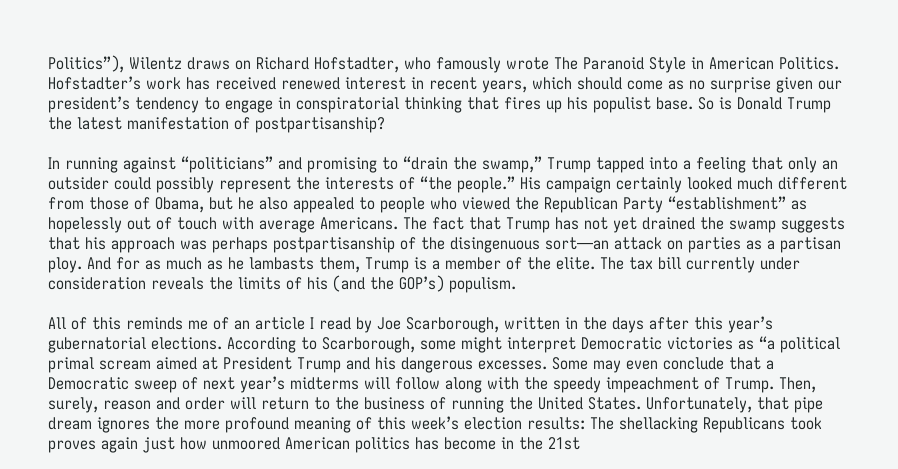Politics”), Wilentz draws on Richard Hofstadter, who famously wrote The Paranoid Style in American Politics. Hofstadter’s work has received renewed interest in recent years, which should come as no surprise given our president’s tendency to engage in conspiratorial thinking that fires up his populist base. So is Donald Trump the latest manifestation of postpartisanship?

In running against “politicians” and promising to “drain the swamp,” Trump tapped into a feeling that only an outsider could possibly represent the interests of “the people.” His campaign certainly looked much different from those of Obama, but he also appealed to people who viewed the Republican Party “establishment” as hopelessly out of touch with average Americans. The fact that Trump has not yet drained the swamp suggests that his approach was perhaps postpartisanship of the disingenuous sort—an attack on parties as a partisan ploy. And for as much as he lambasts them, Trump is a member of the elite. The tax bill currently under consideration reveals the limits of his (and the GOP’s) populism.

All of this reminds me of an article I read by Joe Scarborough, written in the days after this year’s gubernatorial elections. According to Scarborough, some might interpret Democratic victories as “a political primal scream aimed at President Trump and his dangerous excesses. Some may even conclude that a Democratic sweep of next year’s midterms will follow along with the speedy impeachment of Trump. Then, surely, reason and order will return to the business of running the United States. Unfortunately, that pipe dream ignores the more profound meaning of this week’s election results: The shellacking Republicans took proves again just how unmoored American politics has become in the 21st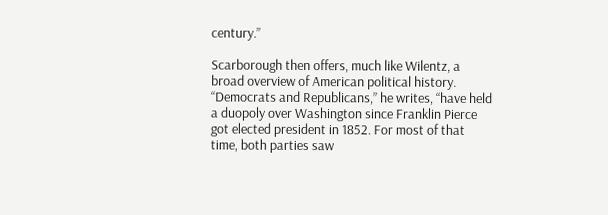century.”

Scarborough then offers, much like Wilentz, a broad overview of American political history. “Democrats and Republicans,” he writes, “have held a duopoly over Washington since Franklin Pierce got elected president in 1852. For most of that time, both parties saw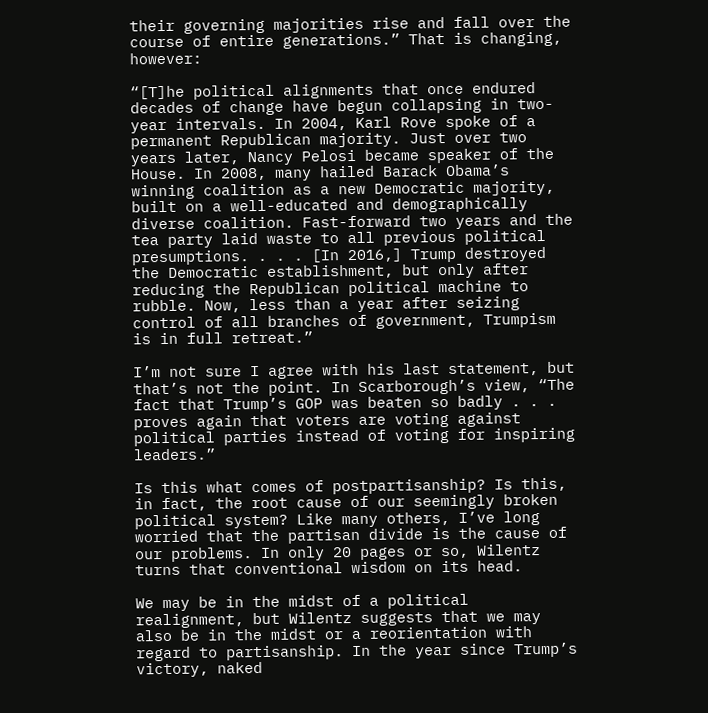their governing majorities rise and fall over the course of entire generations.” That is changing, however:

“[T]he political alignments that once endured decades of change have begun collapsing in two-year intervals. In 2004, Karl Rove spoke of a permanent Republican majority. Just over two years later, Nancy Pelosi became speaker of the House. In 2008, many hailed Barack Obama’s winning coalition as a new Democratic majority, built on a well-educated and demographically diverse coalition. Fast-forward two years and the tea party laid waste to all previous political presumptions. . . . [In 2016,] Trump destroyed the Democratic establishment, but only after reducing the Republican political machine to rubble. Now, less than a year after seizing control of all branches of government, Trumpism is in full retreat.”

I’m not sure I agree with his last statement, but that’s not the point. In Scarborough’s view, “The fact that Trump’s GOP was beaten so badly . . . proves again that voters are voting against political parties instead of voting for inspiring leaders.”

Is this what comes of postpartisanship? Is this, in fact, the root cause of our seemingly broken political system? Like many others, I’ve long worried that the partisan divide is the cause of our problems. In only 20 pages or so, Wilentz turns that conventional wisdom on its head.

We may be in the midst of a political realignment, but Wilentz suggests that we may also be in the midst or a reorientation with regard to partisanship. In the year since Trump’s victory, naked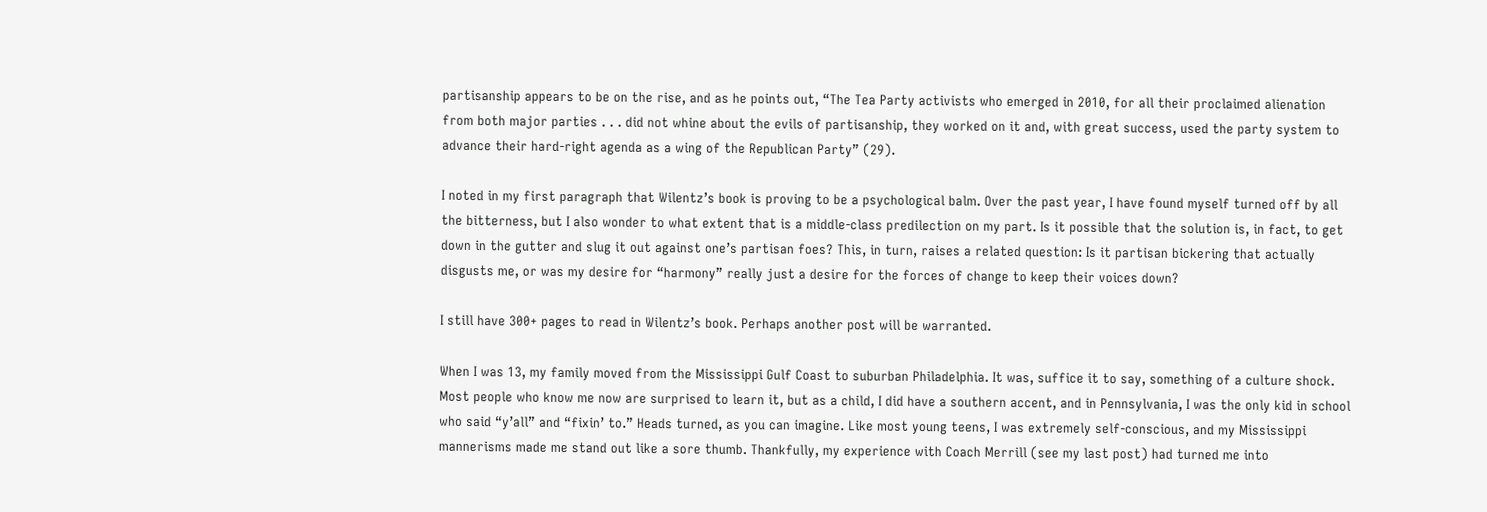partisanship appears to be on the rise, and as he points out, “The Tea Party activists who emerged in 2010, for all their proclaimed alienation from both major parties . . . did not whine about the evils of partisanship, they worked on it and, with great success, used the party system to advance their hard-right agenda as a wing of the Republican Party” (29).

I noted in my first paragraph that Wilentz’s book is proving to be a psychological balm. Over the past year, I have found myself turned off by all the bitterness, but I also wonder to what extent that is a middle-class predilection on my part. Is it possible that the solution is, in fact, to get down in the gutter and slug it out against one’s partisan foes? This, in turn, raises a related question: Is it partisan bickering that actually disgusts me, or was my desire for “harmony” really just a desire for the forces of change to keep their voices down?

I still have 300+ pages to read in Wilentz’s book. Perhaps another post will be warranted.

When I was 13, my family moved from the Mississippi Gulf Coast to suburban Philadelphia. It was, suffice it to say, something of a culture shock. Most people who know me now are surprised to learn it, but as a child, I did have a southern accent, and in Pennsylvania, I was the only kid in school who said “y’all” and “fixin’ to.” Heads turned, as you can imagine. Like most young teens, I was extremely self-conscious, and my Mississippi mannerisms made me stand out like a sore thumb. Thankfully, my experience with Coach Merrill (see my last post) had turned me into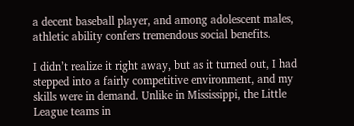a decent baseball player, and among adolescent males, athletic ability confers tremendous social benefits.

I didn’t realize it right away, but as it turned out, I had stepped into a fairly competitive environment, and my skills were in demand. Unlike in Mississippi, the Little League teams in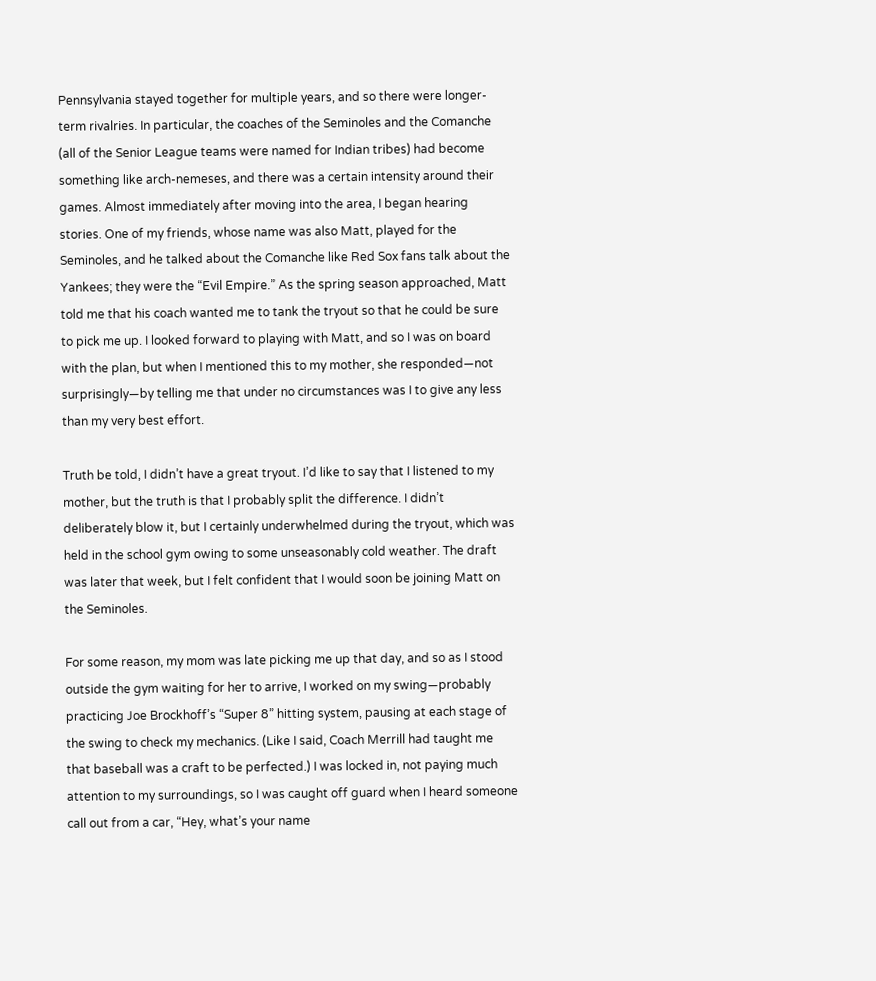Pennsylvania stayed together for multiple years, and so there were longer-term rivalries. In particular, the coaches of the Seminoles and the Comanche (all of the Senior League teams were named for Indian tribes) had become something like arch-nemeses, and there was a certain intensity around their games. Almost immediately after moving into the area, I began hearing stories. One of my friends, whose name was also Matt, played for the Seminoles, and he talked about the Comanche like Red Sox fans talk about the Yankees; they were the “Evil Empire.” As the spring season approached, Matt told me that his coach wanted me to tank the tryout so that he could be sure to pick me up. I looked forward to playing with Matt, and so I was on board with the plan, but when I mentioned this to my mother, she responded—not surprisingly—by telling me that under no circumstances was I to give any less than my very best effort.

Truth be told, I didn’t have a great tryout. I’d like to say that I listened to my mother, but the truth is that I probably split the difference. I didn’t deliberately blow it, but I certainly underwhelmed during the tryout, which was held in the school gym owing to some unseasonably cold weather. The draft was later that week, but I felt confident that I would soon be joining Matt on the Seminoles.

For some reason, my mom was late picking me up that day, and so as I stood outside the gym waiting for her to arrive, I worked on my swing—probably practicing Joe Brockhoff’s “Super 8” hitting system, pausing at each stage of the swing to check my mechanics. (Like I said, Coach Merrill had taught me that baseball was a craft to be perfected.) I was locked in, not paying much attention to my surroundings, so I was caught off guard when I heard someone call out from a car, “Hey, what’s your name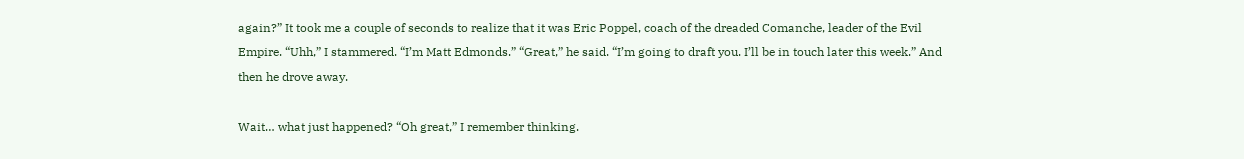again?” It took me a couple of seconds to realize that it was Eric Poppel, coach of the dreaded Comanche, leader of the Evil Empire. “Uhh,” I stammered. “I’m Matt Edmonds.” “Great,” he said. “I’m going to draft you. I’ll be in touch later this week.” And then he drove away.

Wait… what just happened? “Oh great,” I remember thinking.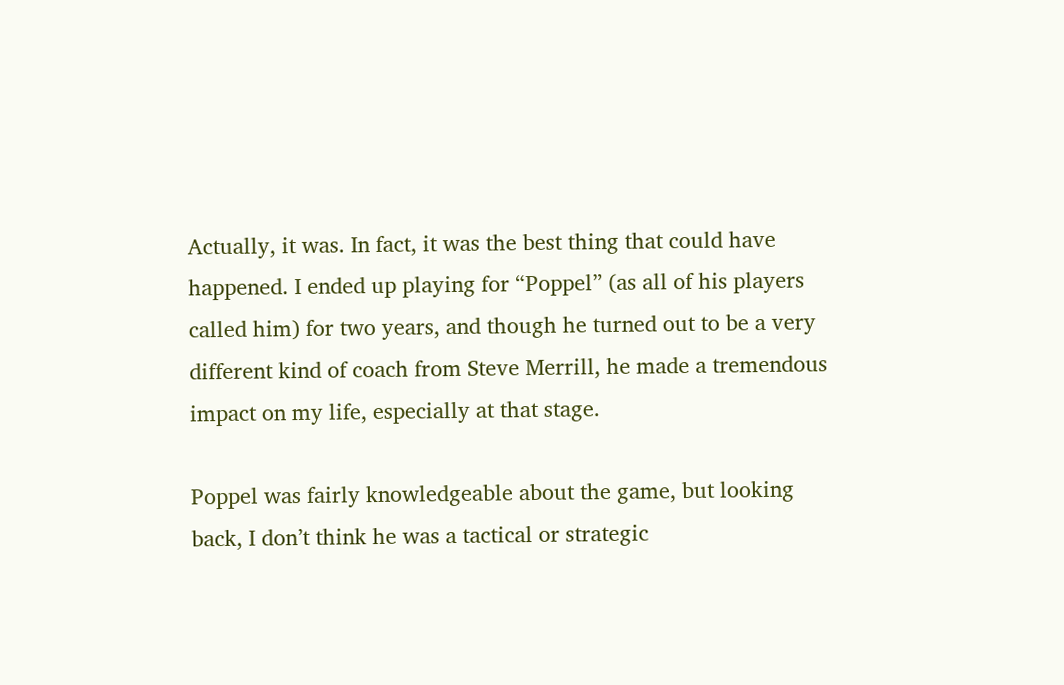Actually, it was. In fact, it was the best thing that could have happened. I ended up playing for “Poppel” (as all of his players called him) for two years, and though he turned out to be a very different kind of coach from Steve Merrill, he made a tremendous impact on my life, especially at that stage.

Poppel was fairly knowledgeable about the game, but looking back, I don’t think he was a tactical or strategic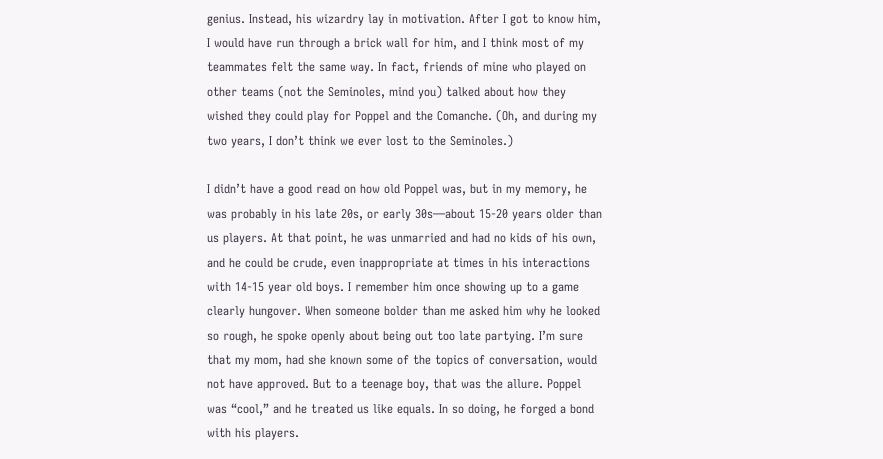genius. Instead, his wizardry lay in motivation. After I got to know him, I would have run through a brick wall for him, and I think most of my teammates felt the same way. In fact, friends of mine who played on other teams (not the Seminoles, mind you) talked about how they wished they could play for Poppel and the Comanche. (Oh, and during my two years, I don’t think we ever lost to the Seminoles.)

I didn’t have a good read on how old Poppel was, but in my memory, he was probably in his late 20s, or early 30s—about 15-20 years older than us players. At that point, he was unmarried and had no kids of his own, and he could be crude, even inappropriate at times in his interactions with 14-15 year old boys. I remember him once showing up to a game clearly hungover. When someone bolder than me asked him why he looked so rough, he spoke openly about being out too late partying. I’m sure that my mom, had she known some of the topics of conversation, would not have approved. But to a teenage boy, that was the allure. Poppel was “cool,” and he treated us like equals. In so doing, he forged a bond with his players.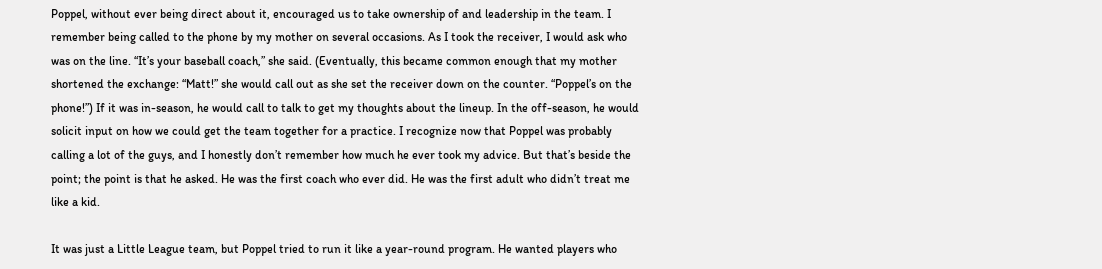Poppel, without ever being direct about it, encouraged us to take ownership of and leadership in the team. I remember being called to the phone by my mother on several occasions. As I took the receiver, I would ask who was on the line. “It’s your baseball coach,” she said. (Eventually, this became common enough that my mother shortened the exchange: “Matt!” she would call out as she set the receiver down on the counter. “Poppel’s on the phone!”) If it was in-season, he would call to talk to get my thoughts about the lineup. In the off-season, he would solicit input on how we could get the team together for a practice. I recognize now that Poppel was probably calling a lot of the guys, and I honestly don’t remember how much he ever took my advice. But that’s beside the point; the point is that he asked. He was the first coach who ever did. He was the first adult who didn’t treat me like a kid.

It was just a Little League team, but Poppel tried to run it like a year-round program. He wanted players who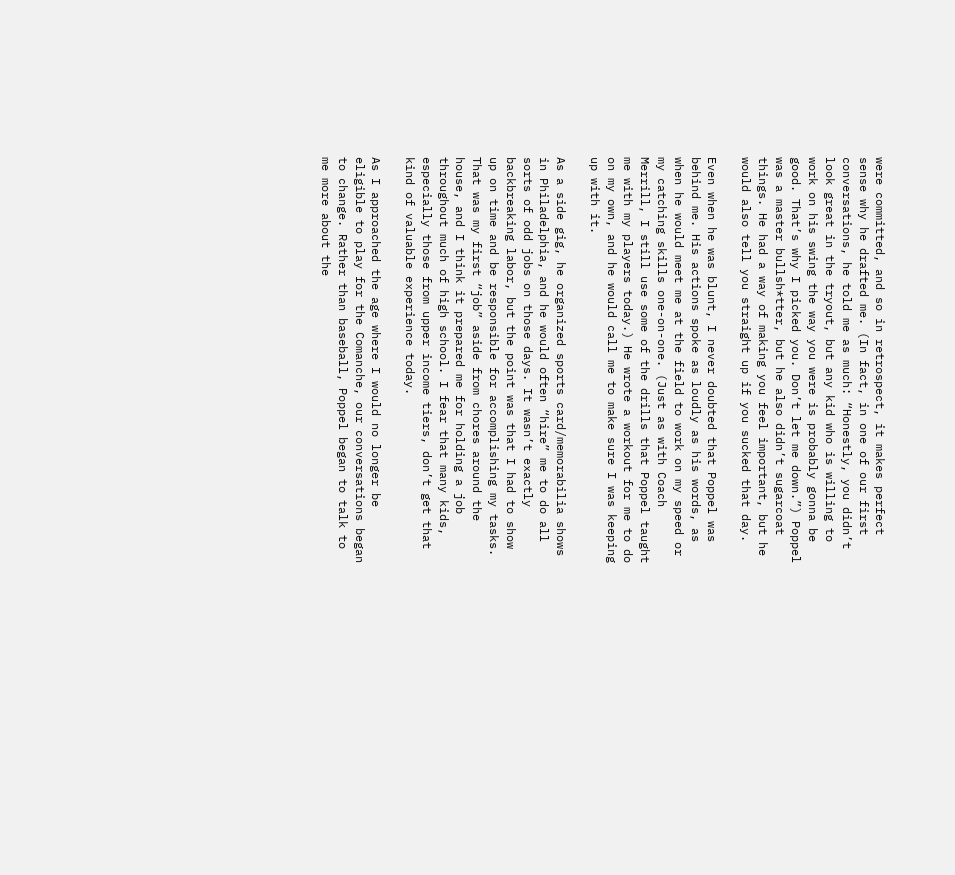were committed, and so in retrospect, it makes perfect sense why he drafted me. (In fact, in one of our first conversations, he told me as much: “Honestly, you didn’t look great in the tryout, but any kid who is willing to work on his swing the way you were is probably gonna be good. That’s why I picked you. Don’t let me down.”) Poppel was a master bullsh*tter, but he also didn’t sugarcoat things. He had a way of making you feel important, but he would also tell you straight up if you sucked that day.

Even when he was blunt, I never doubted that Poppel was behind me. His actions spoke as loudly as his words, as when he would meet me at the field to work on my speed or my catching skills one-on-one. (Just as with Coach Merrill, I still use some of the drills that Poppel taught me with my players today.) He wrote a workout for me to do on my own, and he would call me to make sure I was keeping up with it.

As a side gig, he organized sports card/memorabilia shows in Philadelphia, and he would often “hire” me to do all sorts of odd jobs on those days. It wasn’t exactly backbreaking labor, but the point was that I had to show up on time and be responsible for accomplishing my tasks. That was my first “job” aside from chores around the house, and I think it prepared me for holding a job throughout much of high school. I fear that many kids, especially those from upper income tiers, don’t get that kind of valuable experience today.

As I approached the age where I would no longer be eligible to play for the Comanche, our conversations began to change. Rather than baseball, Poppel began to talk to me more about the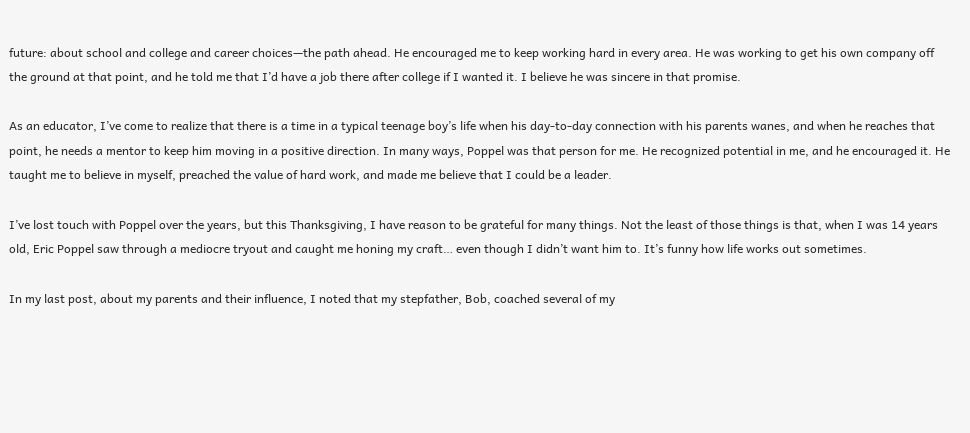future: about school and college and career choices—the path ahead. He encouraged me to keep working hard in every area. He was working to get his own company off the ground at that point, and he told me that I’d have a job there after college if I wanted it. I believe he was sincere in that promise.

As an educator, I’ve come to realize that there is a time in a typical teenage boy’s life when his day-to-day connection with his parents wanes, and when he reaches that point, he needs a mentor to keep him moving in a positive direction. In many ways, Poppel was that person for me. He recognized potential in me, and he encouraged it. He taught me to believe in myself, preached the value of hard work, and made me believe that I could be a leader.

I’ve lost touch with Poppel over the years, but this Thanksgiving, I have reason to be grateful for many things. Not the least of those things is that, when I was 14 years old, Eric Poppel saw through a mediocre tryout and caught me honing my craft… even though I didn’t want him to. It’s funny how life works out sometimes.

In my last post, about my parents and their influence, I noted that my stepfather, Bob, coached several of my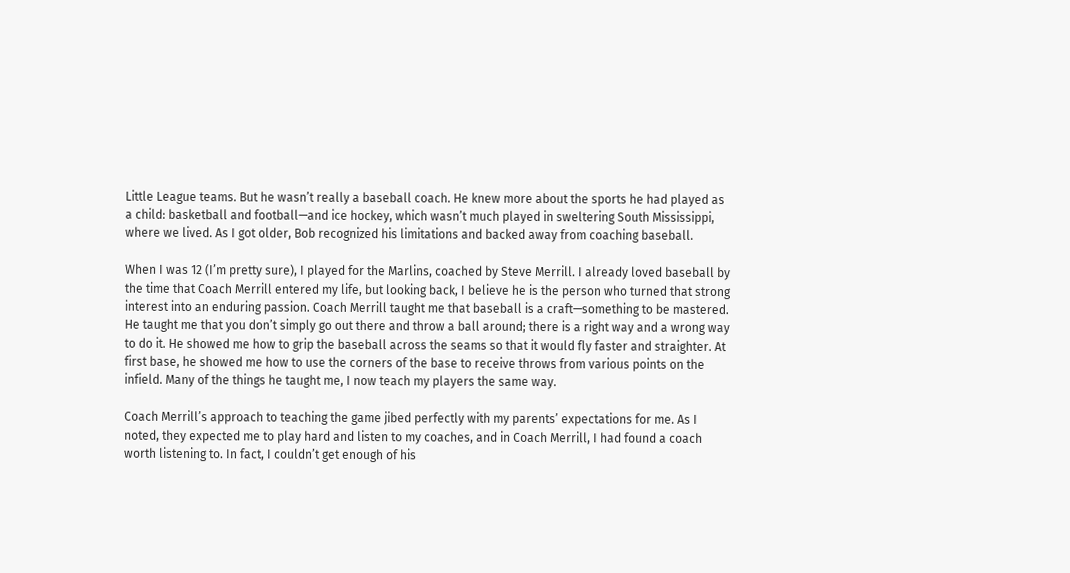Little League teams. But he wasn’t really a baseball coach. He knew more about the sports he had played as a child: basketball and football—and ice hockey, which wasn’t much played in sweltering South Mississippi, where we lived. As I got older, Bob recognized his limitations and backed away from coaching baseball.

When I was 12 (I’m pretty sure), I played for the Marlins, coached by Steve Merrill. I already loved baseball by the time that Coach Merrill entered my life, but looking back, I believe he is the person who turned that strong interest into an enduring passion. Coach Merrill taught me that baseball is a craft—something to be mastered. He taught me that you don’t simply go out there and throw a ball around; there is a right way and a wrong way to do it. He showed me how to grip the baseball across the seams so that it would fly faster and straighter. At first base, he showed me how to use the corners of the base to receive throws from various points on the infield. Many of the things he taught me, I now teach my players the same way.

Coach Merrill’s approach to teaching the game jibed perfectly with my parents’ expectations for me. As I noted, they expected me to play hard and listen to my coaches, and in Coach Merrill, I had found a coach worth listening to. In fact, I couldn’t get enough of his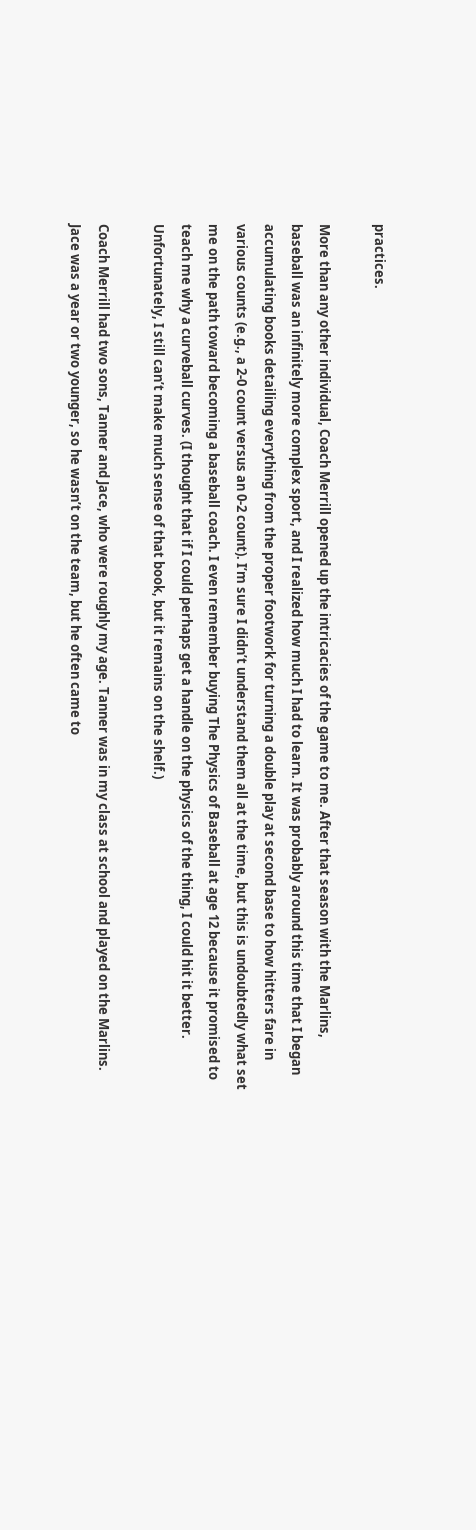practices.

More than any other individual, Coach Merrill opened up the intricacies of the game to me. After that season with the Marlins, baseball was an infinitely more complex sport, and I realized how much I had to learn. It was probably around this time that I began accumulating books detailing everything from the proper footwork for turning a double play at second base to how hitters fare in various counts (e.g., a 2-0 count versus an 0-2 count). I’m sure I didn’t understand them all at the time, but this is undoubtedly what set me on the path toward becoming a baseball coach. I even remember buying The Physics of Baseball at age 12 because it promised to teach me why a curveball curves. (I thought that if I could perhaps get a handle on the physics of the thing, I could hit it better. Unfortunately, I still can’t make much sense of that book, but it remains on the shelf.)

Coach Merrill had two sons, Tanner and Jace, who were roughly my age. Tanner was in my class at school and played on the Marlins. Jace was a year or two younger, so he wasn’t on the team, but he often came to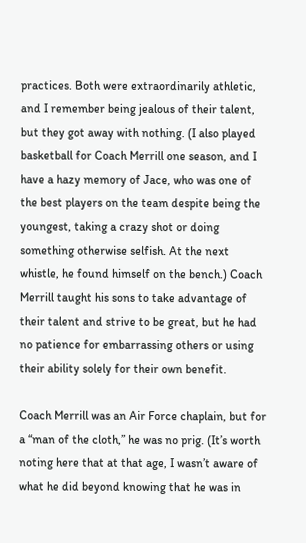practices. Both were extraordinarily athletic, and I remember being jealous of their talent, but they got away with nothing. (I also played basketball for Coach Merrill one season, and I have a hazy memory of Jace, who was one of the best players on the team despite being the youngest, taking a crazy shot or doing something otherwise selfish. At the next whistle, he found himself on the bench.) Coach Merrill taught his sons to take advantage of their talent and strive to be great, but he had no patience for embarrassing others or using their ability solely for their own benefit.

Coach Merrill was an Air Force chaplain, but for a “man of the cloth,” he was no prig. (It’s worth noting here that at that age, I wasn’t aware of what he did beyond knowing that he was in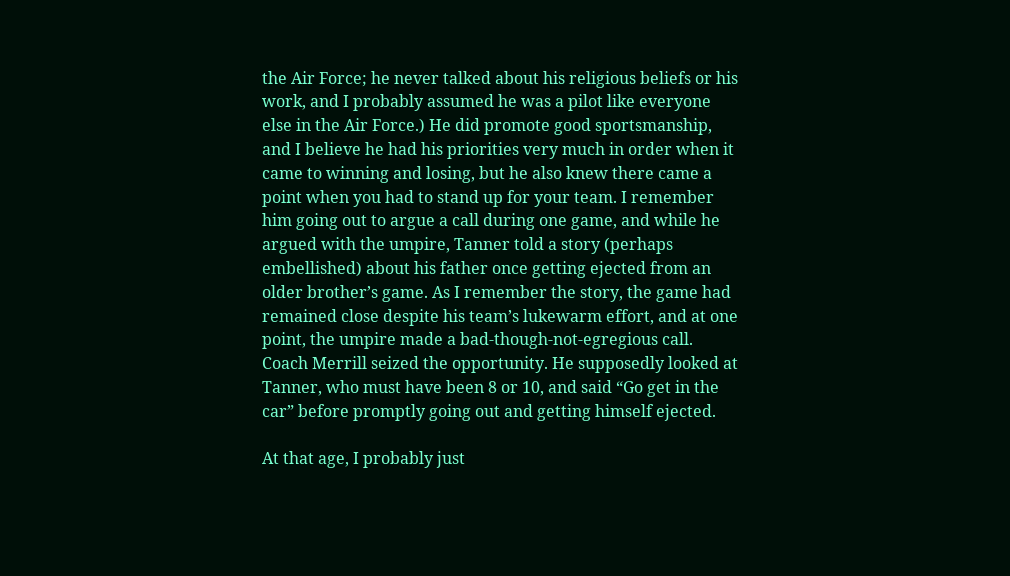the Air Force; he never talked about his religious beliefs or his work, and I probably assumed he was a pilot like everyone else in the Air Force.) He did promote good sportsmanship, and I believe he had his priorities very much in order when it came to winning and losing, but he also knew there came a point when you had to stand up for your team. I remember him going out to argue a call during one game, and while he argued with the umpire, Tanner told a story (perhaps embellished) about his father once getting ejected from an older brother’s game. As I remember the story, the game had remained close despite his team’s lukewarm effort, and at one point, the umpire made a bad-though-not-egregious call. Coach Merrill seized the opportunity. He supposedly looked at Tanner, who must have been 8 or 10, and said “Go get in the car” before promptly going out and getting himself ejected.

At that age, I probably just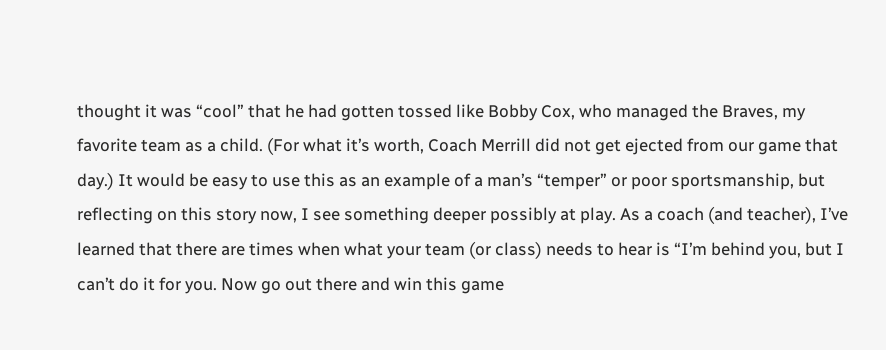thought it was “cool” that he had gotten tossed like Bobby Cox, who managed the Braves, my favorite team as a child. (For what it’s worth, Coach Merrill did not get ejected from our game that day.) It would be easy to use this as an example of a man’s “temper” or poor sportsmanship, but reflecting on this story now, I see something deeper possibly at play. As a coach (and teacher), I’ve learned that there are times when what your team (or class) needs to hear is “I’m behind you, but I can’t do it for you. Now go out there and win this game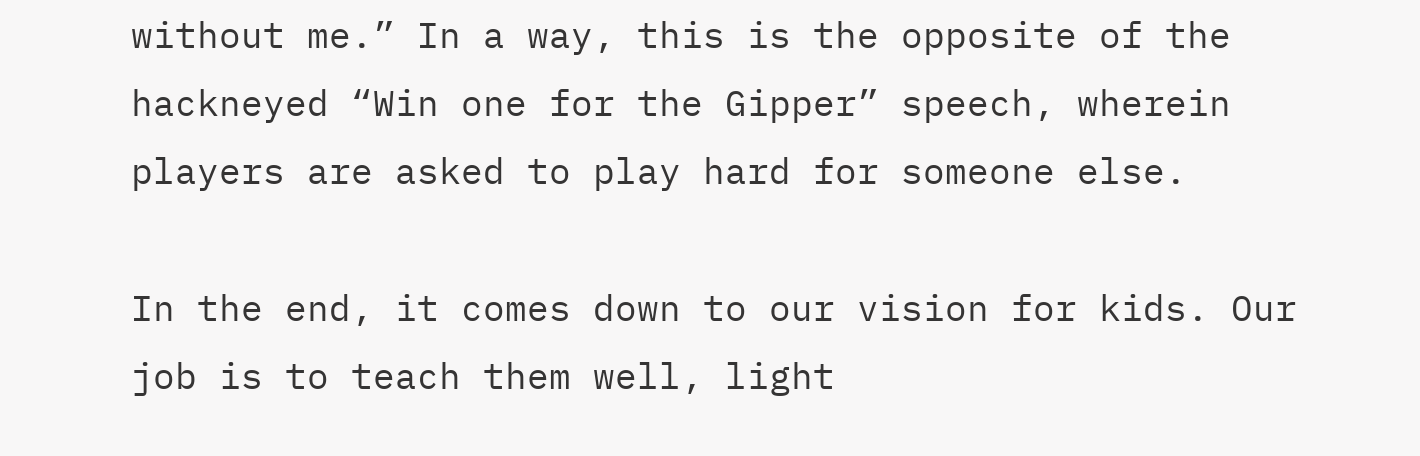without me.” In a way, this is the opposite of the hackneyed “Win one for the Gipper” speech, wherein players are asked to play hard for someone else.

In the end, it comes down to our vision for kids. Our job is to teach them well, light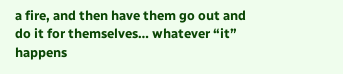a fire, and then have them go out and do it for themselves… whatever “it” happens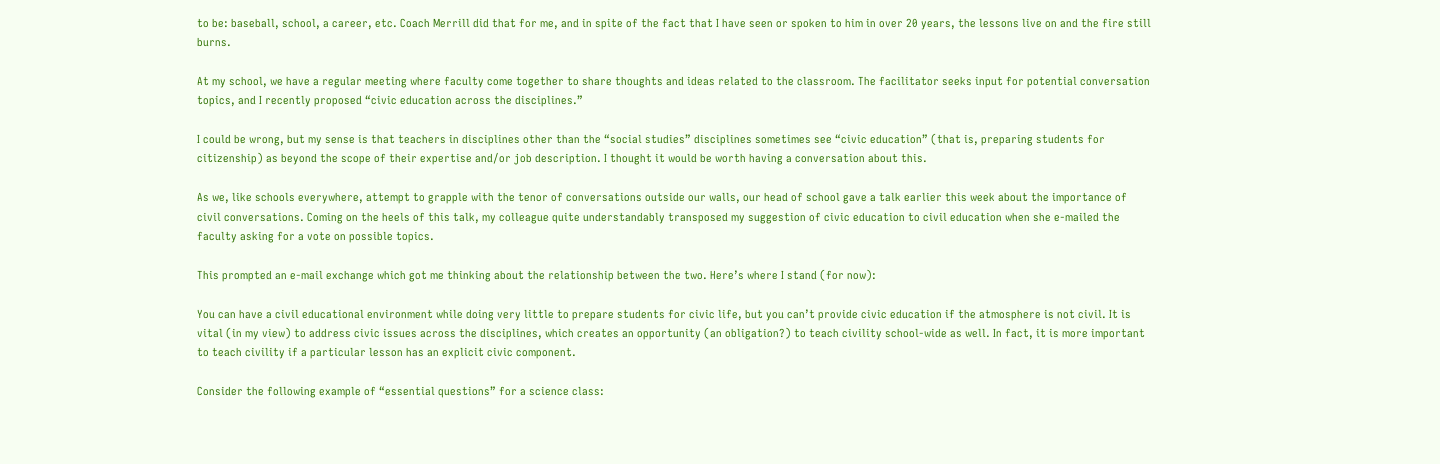to be: baseball, school, a career, etc. Coach Merrill did that for me, and in spite of the fact that I have seen or spoken to him in over 20 years, the lessons live on and the fire still burns.

At my school, we have a regular meeting where faculty come together to share thoughts and ideas related to the classroom. The facilitator seeks input for potential conversation topics, and I recently proposed “civic education across the disciplines.”

I could be wrong, but my sense is that teachers in disciplines other than the “social studies” disciplines sometimes see “civic education” (that is, preparing students for citizenship) as beyond the scope of their expertise and/or job description. I thought it would be worth having a conversation about this.

As we, like schools everywhere, attempt to grapple with the tenor of conversations outside our walls, our head of school gave a talk earlier this week about the importance of civil conversations. Coming on the heels of this talk, my colleague quite understandably transposed my suggestion of civic education to civil education when she e-mailed the faculty asking for a vote on possible topics.

This prompted an e-mail exchange which got me thinking about the relationship between the two. Here’s where I stand (for now):

You can have a civil educational environment while doing very little to prepare students for civic life, but you can’t provide civic education if the atmosphere is not civil. It is vital (in my view) to address civic issues across the disciplines, which creates an opportunity (an obligation?) to teach civility school-wide as well. In fact, it is more important to teach civility if a particular lesson has an explicit civic component.

Consider the following example of “essential questions” for a science class: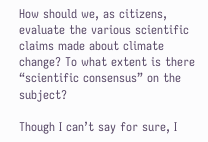How should we, as citizens, evaluate the various scientific claims made about climate change? To what extent is there “scientific consensus” on the subject?

Though I can’t say for sure, I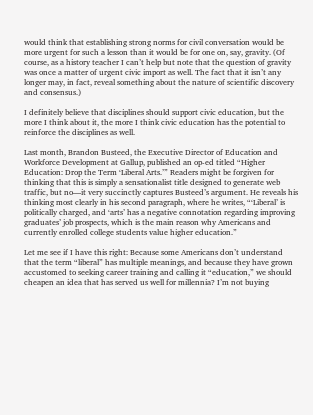would think that establishing strong norms for civil conversation would be more urgent for such a lesson than it would be for one on, say, gravity. (Of course, as a history teacher I can’t help but note that the question of gravity was once a matter of urgent civic import as well. The fact that it isn’t any longer may, in fact, reveal something about the nature of scientific discovery and consensus.)

I definitely believe that disciplines should support civic education, but the more I think about it, the more I think civic education has the potential to reinforce the disciplines as well.

Last month, Brandon Busteed, the Executive Director of Education and Workforce Development at Gallup, published an op-ed titled “Higher Education: Drop the Term ‘Liberal Arts.’” Readers might be forgiven for thinking that this is simply a sensationalist title designed to generate web traffic, but no—it very succinctly captures Busteed’s argument. He reveals his thinking most clearly in his second paragraph, where he writes, “‘Liberal’ is politically charged, and ‘arts’ has a negative connotation regarding improving graduates’ job prospects, which is the main reason why Americans and currently enrolled college students value higher education.”

Let me see if I have this right: Because some Americans don’t understand that the term “liberal” has multiple meanings, and because they have grown accustomed to seeking career training and calling it “education,” we should cheapen an idea that has served us well for millennia? I’m not buying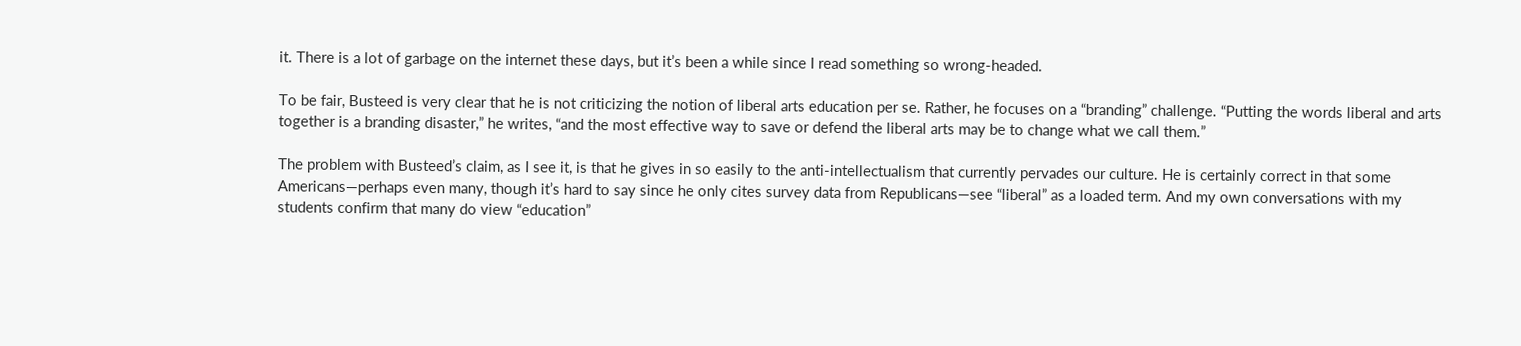it. There is a lot of garbage on the internet these days, but it’s been a while since I read something so wrong-headed.

To be fair, Busteed is very clear that he is not criticizing the notion of liberal arts education per se. Rather, he focuses on a “branding” challenge. “Putting the words liberal and arts together is a branding disaster,” he writes, “and the most effective way to save or defend the liberal arts may be to change what we call them.”

The problem with Busteed’s claim, as I see it, is that he gives in so easily to the anti-intellectualism that currently pervades our culture. He is certainly correct in that some Americans—perhaps even many, though it’s hard to say since he only cites survey data from Republicans—see “liberal” as a loaded term. And my own conversations with my students confirm that many do view “education”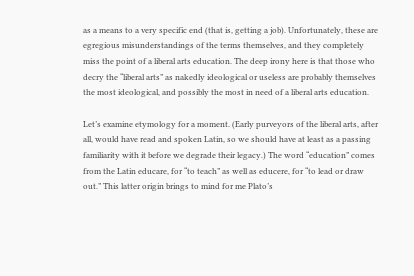as a means to a very specific end (that is, getting a job). Unfortunately, these are egregious misunderstandings of the terms themselves, and they completely miss the point of a liberal arts education. The deep irony here is that those who decry the “liberal arts” as nakedly ideological or useless are probably themselves the most ideological, and possibly the most in need of a liberal arts education.

Let’s examine etymology for a moment. (Early purveyors of the liberal arts, after all, would have read and spoken Latin, so we should have at least as a passing familiarity with it before we degrade their legacy.) The word “education” comes from the Latin educare, for “to teach” as well as educere, for “to lead or draw out.” This latter origin brings to mind for me Plato’s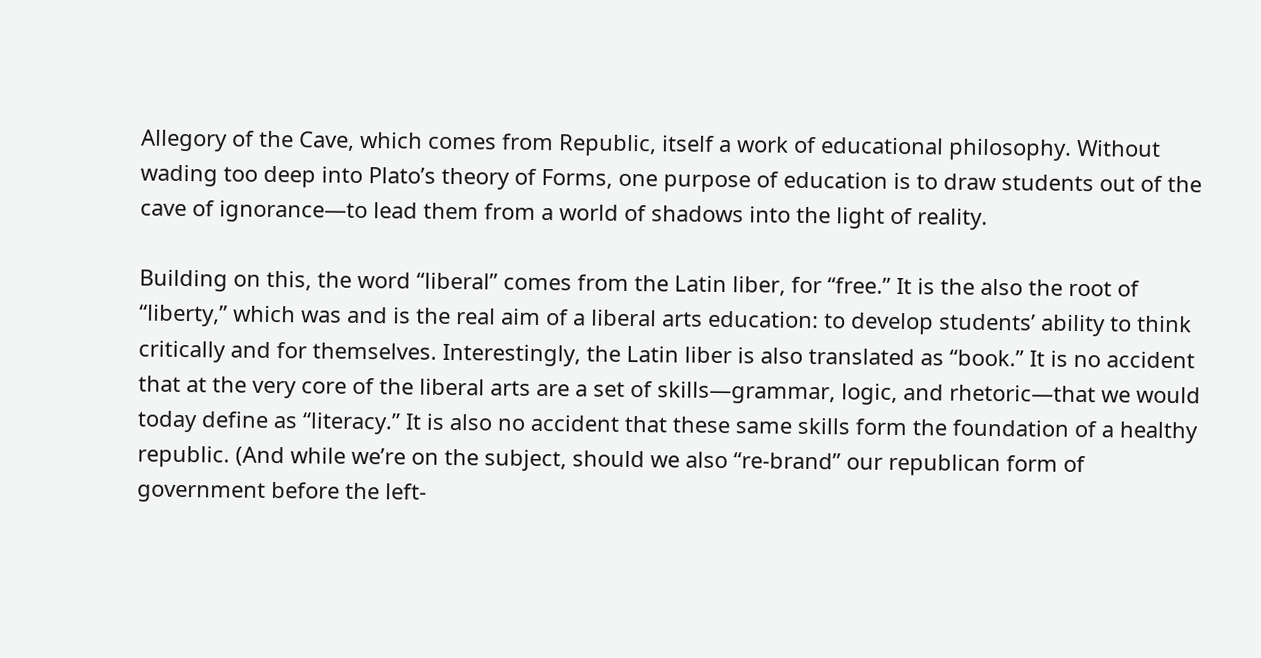Allegory of the Cave, which comes from Republic, itself a work of educational philosophy. Without wading too deep into Plato’s theory of Forms, one purpose of education is to draw students out of the cave of ignorance—to lead them from a world of shadows into the light of reality.

Building on this, the word “liberal” comes from the Latin liber, for “free.” It is the also the root of “liberty,” which was and is the real aim of a liberal arts education: to develop students’ ability to think critically and for themselves. Interestingly, the Latin liber is also translated as “book.” It is no accident that at the very core of the liberal arts are a set of skills—grammar, logic, and rhetoric—that we would today define as “literacy.” It is also no accident that these same skills form the foundation of a healthy republic. (And while we’re on the subject, should we also “re-brand” our republican form of government before the left-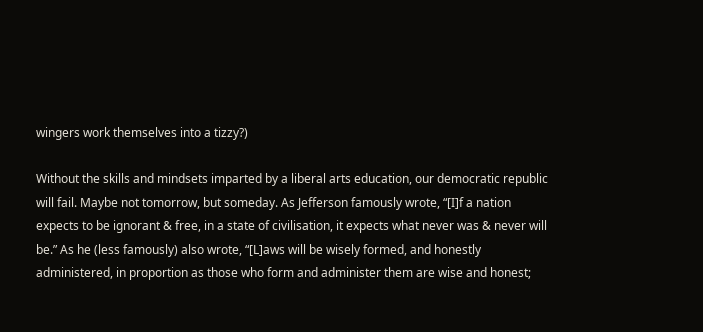wingers work themselves into a tizzy?)

Without the skills and mindsets imparted by a liberal arts education, our democratic republic will fail. Maybe not tomorrow, but someday. As Jefferson famously wrote, “[I]f a nation expects to be ignorant & free, in a state of civilisation, it expects what never was & never will be.” As he (less famously) also wrote, “[L]aws will be wisely formed, and honestly administered, in proportion as those who form and administer them are wise and honest;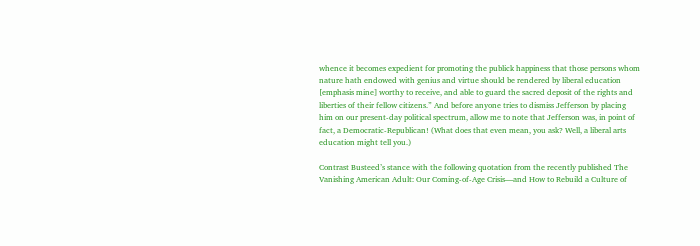whence it becomes expedient for promoting the publick happiness that those persons whom nature hath endowed with genius and virtue should be rendered by liberal education [emphasis mine] worthy to receive, and able to guard the sacred deposit of the rights and liberties of their fellow citizens.” And before anyone tries to dismiss Jefferson by placing him on our present-day political spectrum, allow me to note that Jefferson was, in point of fact, a Democratic-Republican! (What does that even mean, you ask? Well, a liberal arts education might tell you.)

Contrast Busteed’s stance with the following quotation from the recently published The Vanishing American Adult: Our Coming-of-Age Crisis—and How to Rebuild a Culture of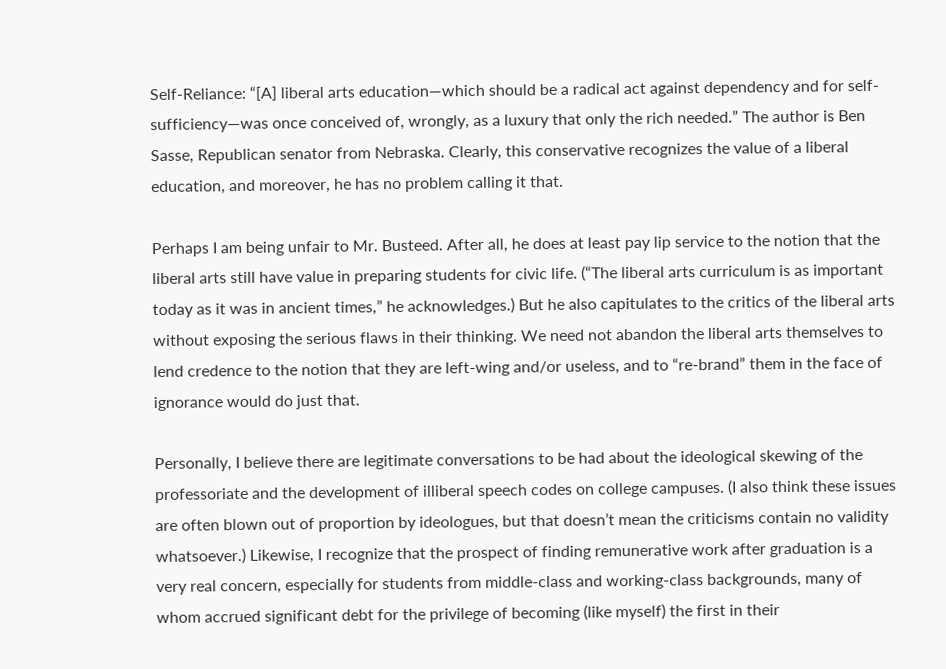Self-Reliance: “[A] liberal arts education—which should be a radical act against dependency and for self-sufficiency—was once conceived of, wrongly, as a luxury that only the rich needed.” The author is Ben Sasse, Republican senator from Nebraska. Clearly, this conservative recognizes the value of a liberal education, and moreover, he has no problem calling it that.

Perhaps I am being unfair to Mr. Busteed. After all, he does at least pay lip service to the notion that the liberal arts still have value in preparing students for civic life. (“The liberal arts curriculum is as important today as it was in ancient times,” he acknowledges.) But he also capitulates to the critics of the liberal arts without exposing the serious flaws in their thinking. We need not abandon the liberal arts themselves to lend credence to the notion that they are left-wing and/or useless, and to “re-brand” them in the face of ignorance would do just that.

Personally, I believe there are legitimate conversations to be had about the ideological skewing of the professoriate and the development of illiberal speech codes on college campuses. (I also think these issues are often blown out of proportion by ideologues, but that doesn’t mean the criticisms contain no validity whatsoever.) Likewise, I recognize that the prospect of finding remunerative work after graduation is a very real concern, especially for students from middle-class and working-class backgrounds, many of whom accrued significant debt for the privilege of becoming (like myself) the first in their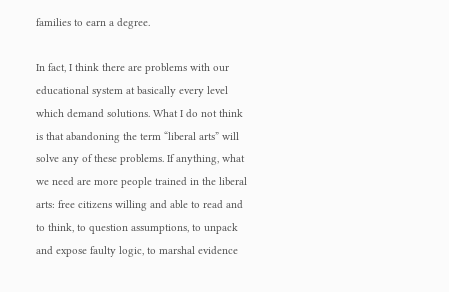families to earn a degree.

In fact, I think there are problems with our educational system at basically every level which demand solutions. What I do not think is that abandoning the term “liberal arts” will solve any of these problems. If anything, what we need are more people trained in the liberal arts: free citizens willing and able to read and to think, to question assumptions, to unpack and expose faulty logic, to marshal evidence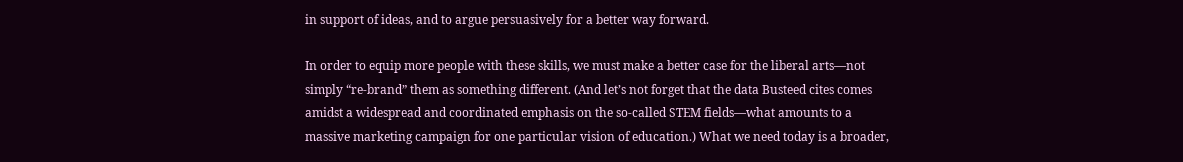in support of ideas, and to argue persuasively for a better way forward.

In order to equip more people with these skills, we must make a better case for the liberal arts—not simply “re-brand” them as something different. (And let’s not forget that the data Busteed cites comes amidst a widespread and coordinated emphasis on the so-called STEM fields—what amounts to a massive marketing campaign for one particular vision of education.) What we need today is a broader,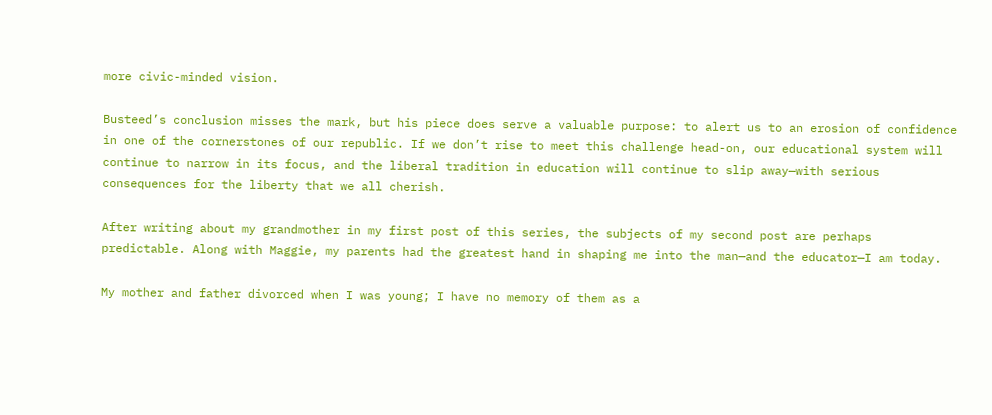more civic-minded vision.

Busteed’s conclusion misses the mark, but his piece does serve a valuable purpose: to alert us to an erosion of confidence in one of the cornerstones of our republic. If we don’t rise to meet this challenge head-on, our educational system will continue to narrow in its focus, and the liberal tradition in education will continue to slip away—with serious consequences for the liberty that we all cherish.

After writing about my grandmother in my first post of this series, the subjects of my second post are perhaps predictable. Along with Maggie, my parents had the greatest hand in shaping me into the man—and the educator—I am today.

My mother and father divorced when I was young; I have no memory of them as a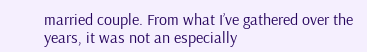married couple. From what I’ve gathered over the years, it was not an especially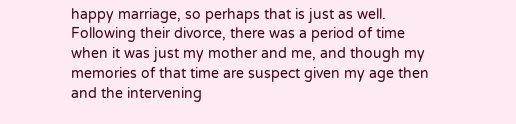happy marriage, so perhaps that is just as well. Following their divorce, there was a period of time when it was just my mother and me, and though my memories of that time are suspect given my age then and the intervening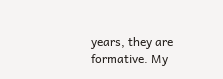years, they are formative. My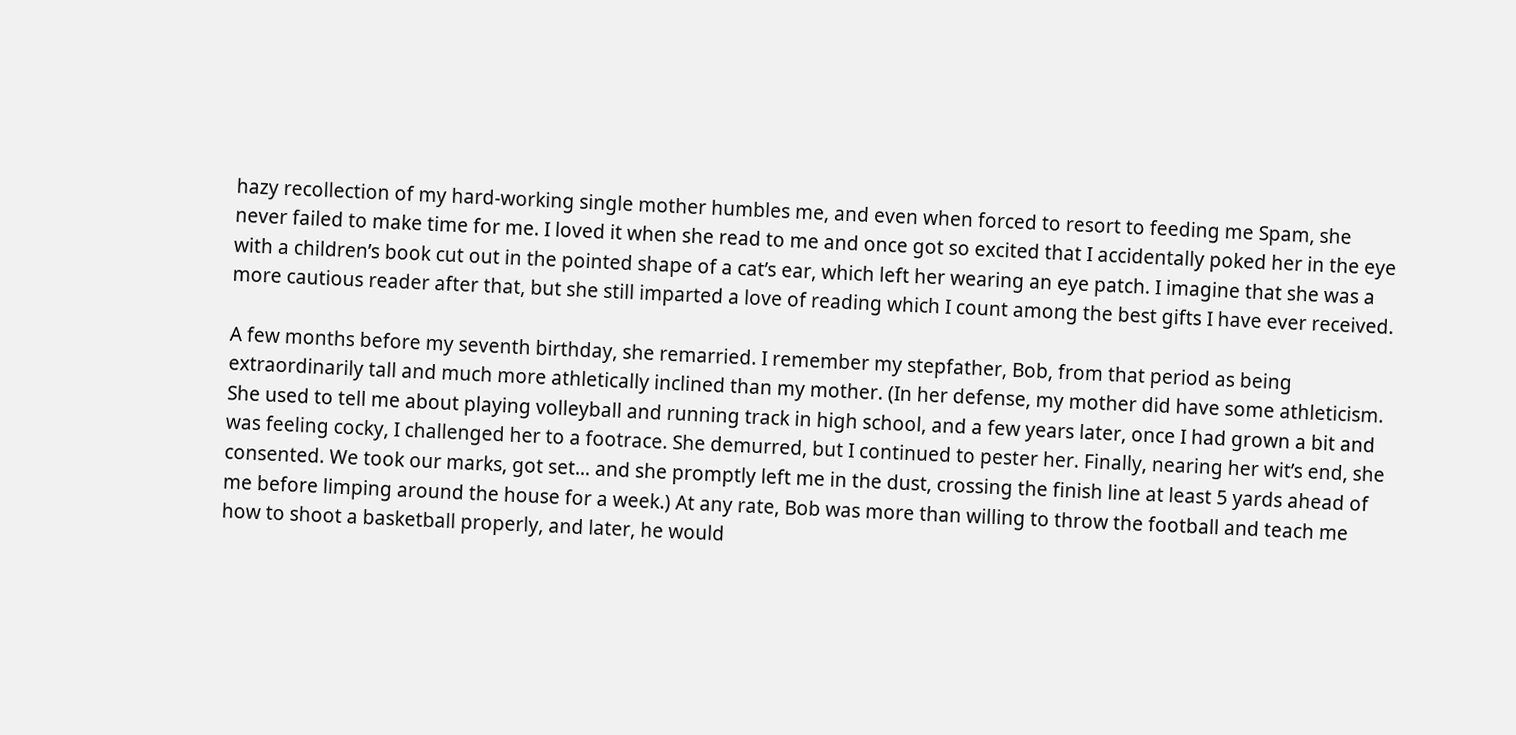hazy recollection of my hard-working single mother humbles me, and even when forced to resort to feeding me Spam, she never failed to make time for me. I loved it when she read to me and once got so excited that I accidentally poked her in the eye with a children’s book cut out in the pointed shape of a cat’s ear, which left her wearing an eye patch. I imagine that she was a more cautious reader after that, but she still imparted a love of reading which I count among the best gifts I have ever received.

A few months before my seventh birthday, she remarried. I remember my stepfather, Bob, from that period as being extraordinarily tall and much more athletically inclined than my mother. (In her defense, my mother did have some athleticism. She used to tell me about playing volleyball and running track in high school, and a few years later, once I had grown a bit and was feeling cocky, I challenged her to a footrace. She demurred, but I continued to pester her. Finally, nearing her wit’s end, she consented. We took our marks, got set… and she promptly left me in the dust, crossing the finish line at least 5 yards ahead of me before limping around the house for a week.) At any rate, Bob was more than willing to throw the football and teach me how to shoot a basketball properly, and later, he would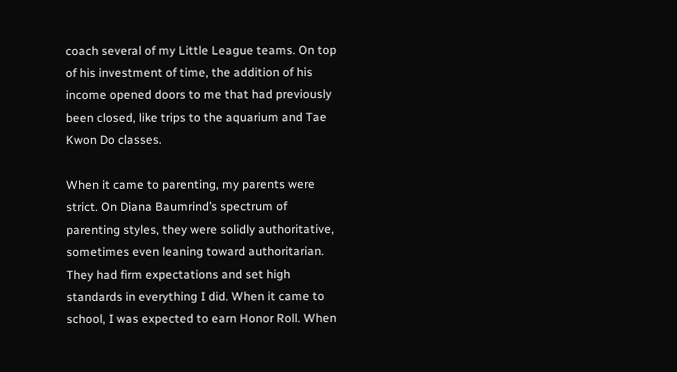coach several of my Little League teams. On top of his investment of time, the addition of his income opened doors to me that had previously been closed, like trips to the aquarium and Tae Kwon Do classes.

When it came to parenting, my parents were strict. On Diana Baumrind’s spectrum of parenting styles, they were solidly authoritative, sometimes even leaning toward authoritarian. They had firm expectations and set high standards in everything I did. When it came to school, I was expected to earn Honor Roll. When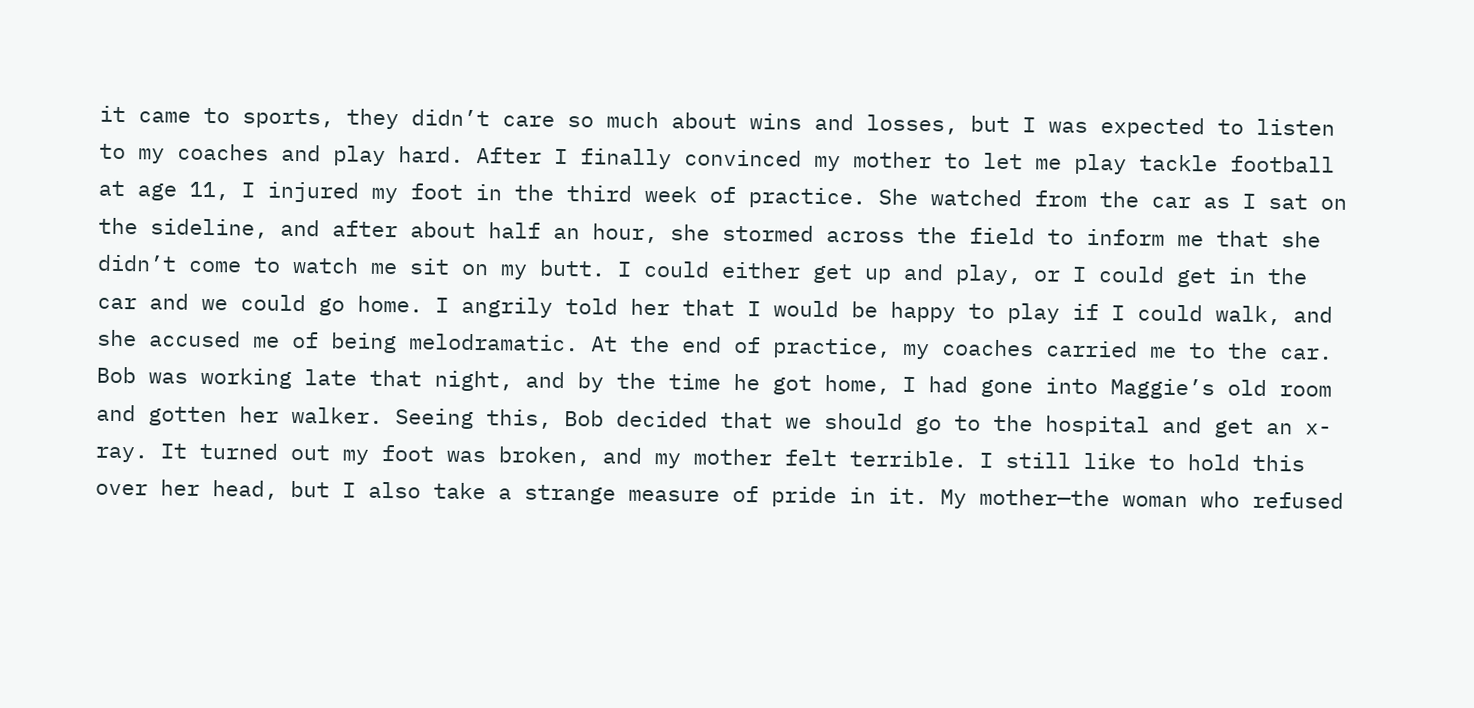it came to sports, they didn’t care so much about wins and losses, but I was expected to listen to my coaches and play hard. After I finally convinced my mother to let me play tackle football at age 11, I injured my foot in the third week of practice. She watched from the car as I sat on the sideline, and after about half an hour, she stormed across the field to inform me that she didn’t come to watch me sit on my butt. I could either get up and play, or I could get in the car and we could go home. I angrily told her that I would be happy to play if I could walk, and she accused me of being melodramatic. At the end of practice, my coaches carried me to the car. Bob was working late that night, and by the time he got home, I had gone into Maggie’s old room and gotten her walker. Seeing this, Bob decided that we should go to the hospital and get an x-ray. It turned out my foot was broken, and my mother felt terrible. I still like to hold this over her head, but I also take a strange measure of pride in it. My mother—the woman who refused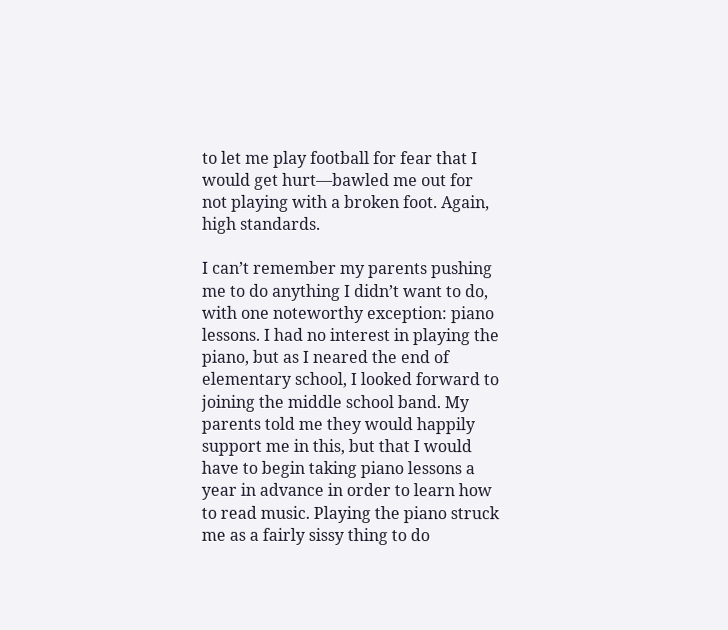to let me play football for fear that I would get hurt—bawled me out for not playing with a broken foot. Again, high standards.

I can’t remember my parents pushing me to do anything I didn’t want to do, with one noteworthy exception: piano lessons. I had no interest in playing the piano, but as I neared the end of elementary school, I looked forward to joining the middle school band. My parents told me they would happily support me in this, but that I would have to begin taking piano lessons a year in advance in order to learn how to read music. Playing the piano struck me as a fairly sissy thing to do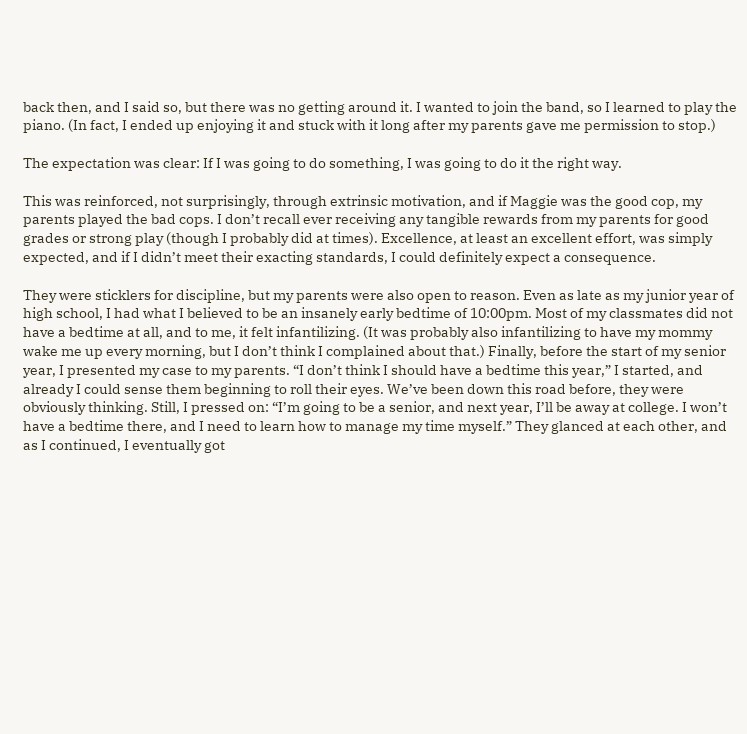back then, and I said so, but there was no getting around it. I wanted to join the band, so I learned to play the piano. (In fact, I ended up enjoying it and stuck with it long after my parents gave me permission to stop.)

The expectation was clear: If I was going to do something, I was going to do it the right way.

This was reinforced, not surprisingly, through extrinsic motivation, and if Maggie was the good cop, my parents played the bad cops. I don’t recall ever receiving any tangible rewards from my parents for good grades or strong play (though I probably did at times). Excellence, at least an excellent effort, was simply expected, and if I didn’t meet their exacting standards, I could definitely expect a consequence.

They were sticklers for discipline, but my parents were also open to reason. Even as late as my junior year of high school, I had what I believed to be an insanely early bedtime of 10:00pm. Most of my classmates did not have a bedtime at all, and to me, it felt infantilizing. (It was probably also infantilizing to have my mommy wake me up every morning, but I don’t think I complained about that.) Finally, before the start of my senior year, I presented my case to my parents. “I don’t think I should have a bedtime this year,” I started, and already I could sense them beginning to roll their eyes. We’ve been down this road before, they were obviously thinking. Still, I pressed on: “I’m going to be a senior, and next year, I’ll be away at college. I won’t have a bedtime there, and I need to learn how to manage my time myself.” They glanced at each other, and as I continued, I eventually got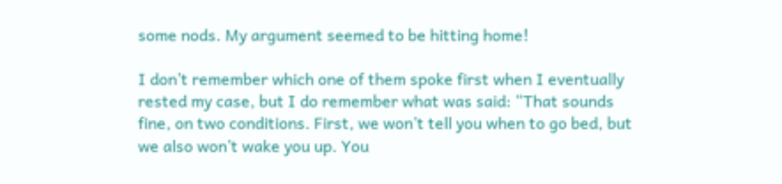some nods. My argument seemed to be hitting home!

I don’t remember which one of them spoke first when I eventually rested my case, but I do remember what was said: “That sounds fine, on two conditions. First, we won’t tell you when to go bed, but we also won’t wake you up. You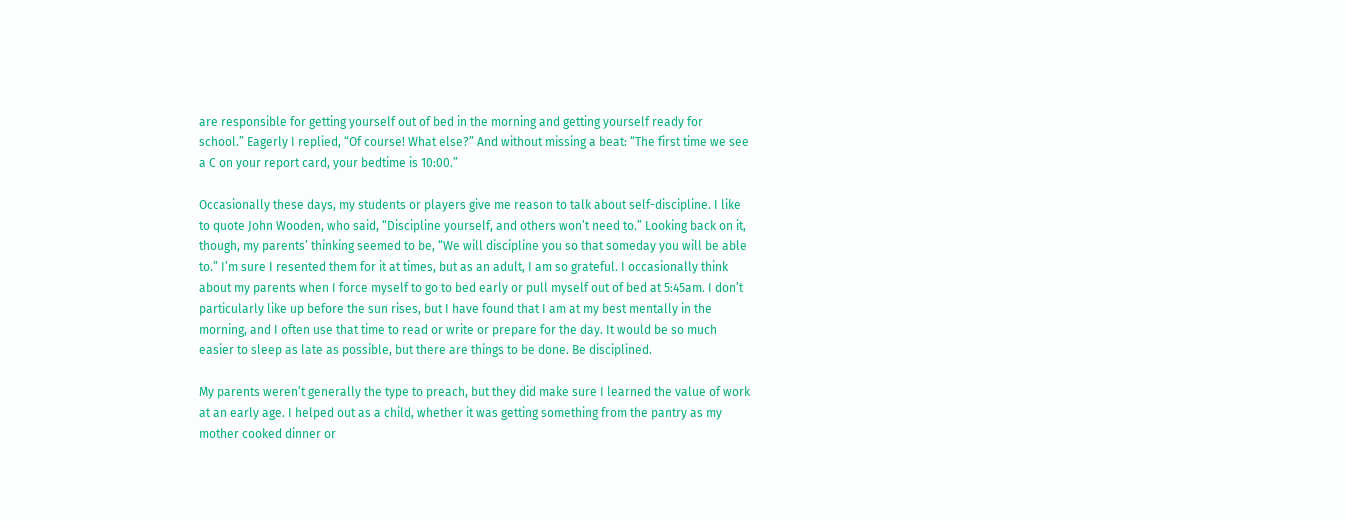are responsible for getting yourself out of bed in the morning and getting yourself ready for school.” Eagerly I replied, “Of course! What else?” And without missing a beat: “The first time we see a C on your report card, your bedtime is 10:00.”

Occasionally these days, my students or players give me reason to talk about self-discipline. I like to quote John Wooden, who said, “Discipline yourself, and others won’t need to.” Looking back on it, though, my parents’ thinking seemed to be, “We will discipline you so that someday you will be able to.” I’m sure I resented them for it at times, but as an adult, I am so grateful. I occasionally think about my parents when I force myself to go to bed early or pull myself out of bed at 5:45am. I don’t particularly like up before the sun rises, but I have found that I am at my best mentally in the morning, and I often use that time to read or write or prepare for the day. It would be so much easier to sleep as late as possible, but there are things to be done. Be disciplined.

My parents weren’t generally the type to preach, but they did make sure I learned the value of work at an early age. I helped out as a child, whether it was getting something from the pantry as my mother cooked dinner or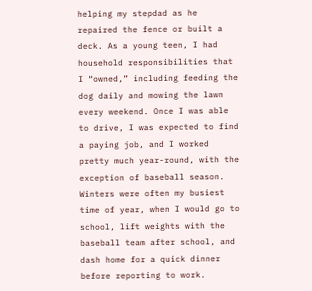helping my stepdad as he repaired the fence or built a deck. As a young teen, I had household responsibilities that I “owned,” including feeding the dog daily and mowing the lawn every weekend. Once I was able to drive, I was expected to find a paying job, and I worked pretty much year-round, with the exception of baseball season. Winters were often my busiest time of year, when I would go to school, lift weights with the baseball team after school, and dash home for a quick dinner before reporting to work.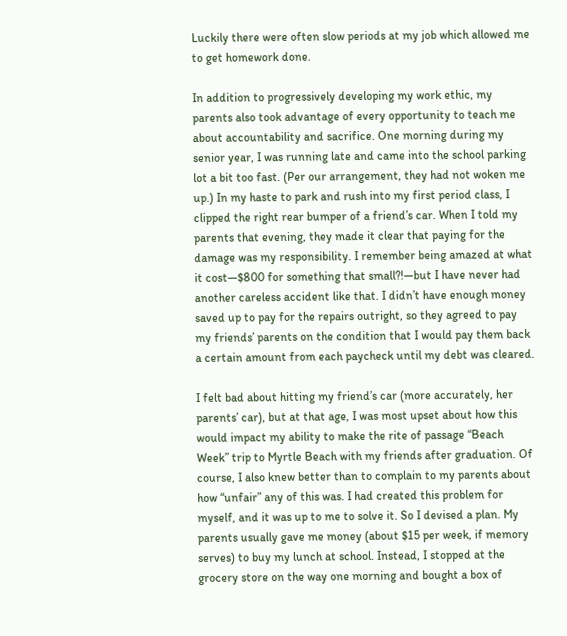Luckily there were often slow periods at my job which allowed me to get homework done.

In addition to progressively developing my work ethic, my parents also took advantage of every opportunity to teach me about accountability and sacrifice. One morning during my senior year, I was running late and came into the school parking lot a bit too fast. (Per our arrangement, they had not woken me up.) In my haste to park and rush into my first period class, I clipped the right rear bumper of a friend’s car. When I told my parents that evening, they made it clear that paying for the damage was my responsibility. I remember being amazed at what it cost—$800 for something that small?!—but I have never had another careless accident like that. I didn’t have enough money saved up to pay for the repairs outright, so they agreed to pay my friends’ parents on the condition that I would pay them back a certain amount from each paycheck until my debt was cleared.

I felt bad about hitting my friend’s car (more accurately, her parents’ car), but at that age, I was most upset about how this would impact my ability to make the rite of passage “Beach Week” trip to Myrtle Beach with my friends after graduation. Of course, I also knew better than to complain to my parents about how “unfair” any of this was. I had created this problem for myself, and it was up to me to solve it. So I devised a plan. My parents usually gave me money (about $15 per week, if memory serves) to buy my lunch at school. Instead, I stopped at the grocery store on the way one morning and bought a box of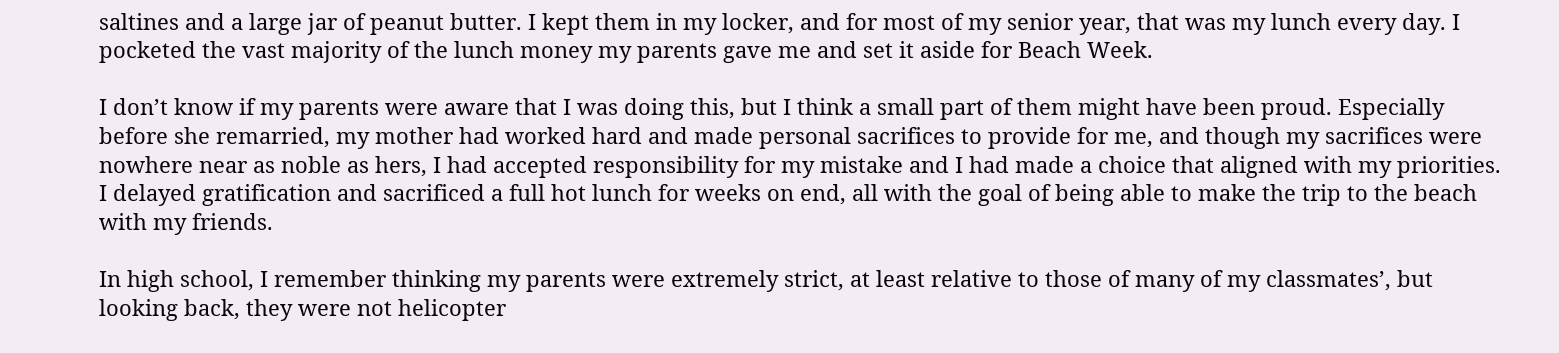saltines and a large jar of peanut butter. I kept them in my locker, and for most of my senior year, that was my lunch every day. I pocketed the vast majority of the lunch money my parents gave me and set it aside for Beach Week.

I don’t know if my parents were aware that I was doing this, but I think a small part of them might have been proud. Especially before she remarried, my mother had worked hard and made personal sacrifices to provide for me, and though my sacrifices were nowhere near as noble as hers, I had accepted responsibility for my mistake and I had made a choice that aligned with my priorities. I delayed gratification and sacrificed a full hot lunch for weeks on end, all with the goal of being able to make the trip to the beach with my friends.

In high school, I remember thinking my parents were extremely strict, at least relative to those of many of my classmates’, but looking back, they were not helicopter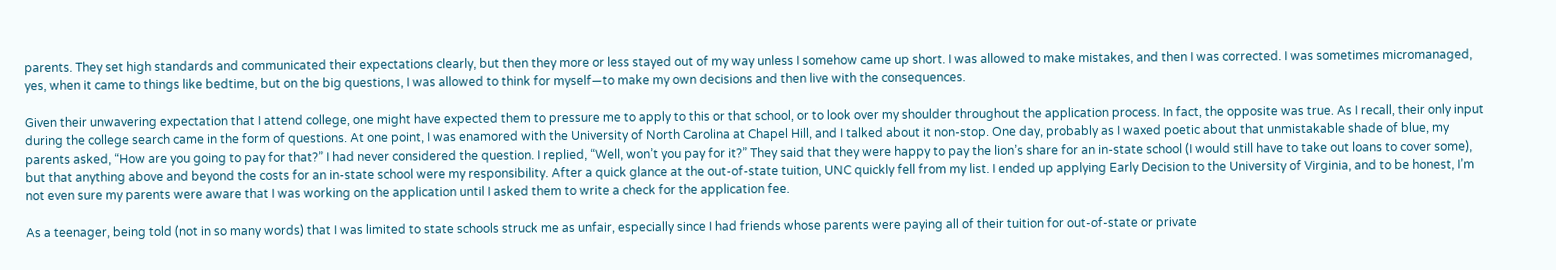parents. They set high standards and communicated their expectations clearly, but then they more or less stayed out of my way unless I somehow came up short. I was allowed to make mistakes, and then I was corrected. I was sometimes micromanaged, yes, when it came to things like bedtime, but on the big questions, I was allowed to think for myself—to make my own decisions and then live with the consequences.

Given their unwavering expectation that I attend college, one might have expected them to pressure me to apply to this or that school, or to look over my shoulder throughout the application process. In fact, the opposite was true. As I recall, their only input during the college search came in the form of questions. At one point, I was enamored with the University of North Carolina at Chapel Hill, and I talked about it non-stop. One day, probably as I waxed poetic about that unmistakable shade of blue, my parents asked, “How are you going to pay for that?” I had never considered the question. I replied, “Well, won’t you pay for it?” They said that they were happy to pay the lion’s share for an in-state school (I would still have to take out loans to cover some), but that anything above and beyond the costs for an in-state school were my responsibility. After a quick glance at the out-of-state tuition, UNC quickly fell from my list. I ended up applying Early Decision to the University of Virginia, and to be honest, I’m not even sure my parents were aware that I was working on the application until I asked them to write a check for the application fee.

As a teenager, being told (not in so many words) that I was limited to state schools struck me as unfair, especially since I had friends whose parents were paying all of their tuition for out-of-state or private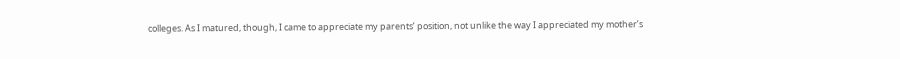colleges. As I matured, though, I came to appreciate my parents’ position, not unlike the way I appreciated my mother’s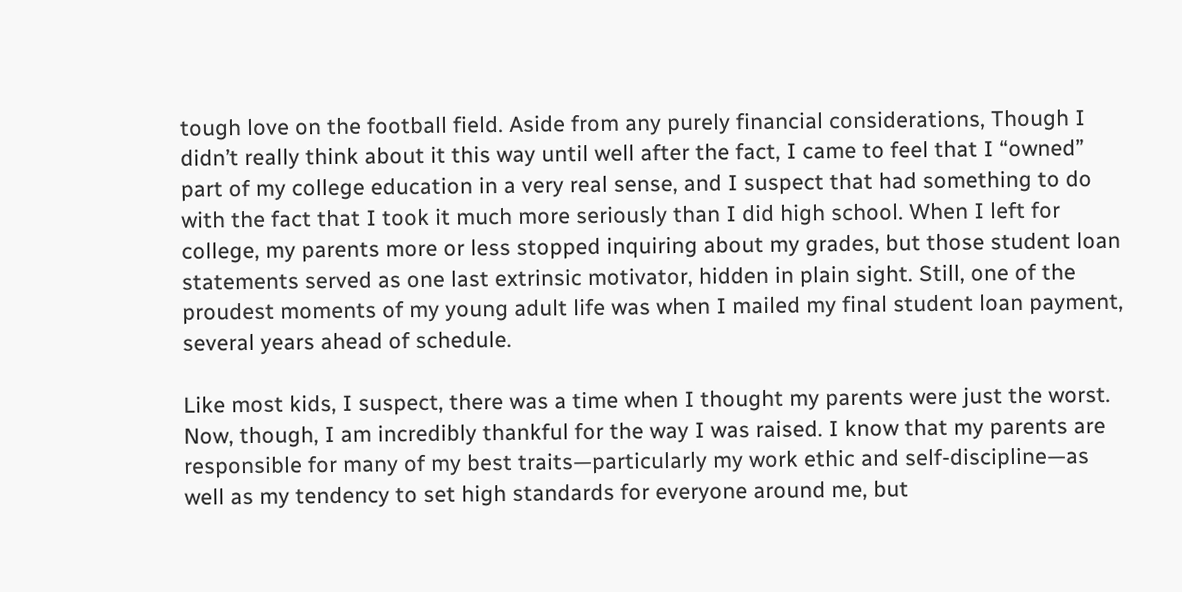tough love on the football field. Aside from any purely financial considerations, Though I didn’t really think about it this way until well after the fact, I came to feel that I “owned” part of my college education in a very real sense, and I suspect that had something to do with the fact that I took it much more seriously than I did high school. When I left for college, my parents more or less stopped inquiring about my grades, but those student loan statements served as one last extrinsic motivator, hidden in plain sight. Still, one of the proudest moments of my young adult life was when I mailed my final student loan payment, several years ahead of schedule.

Like most kids, I suspect, there was a time when I thought my parents were just the worst. Now, though, I am incredibly thankful for the way I was raised. I know that my parents are responsible for many of my best traits—particularly my work ethic and self-discipline—as well as my tendency to set high standards for everyone around me, but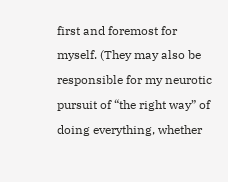first and foremost for myself. (They may also be responsible for my neurotic pursuit of “the right way” of doing everything, whether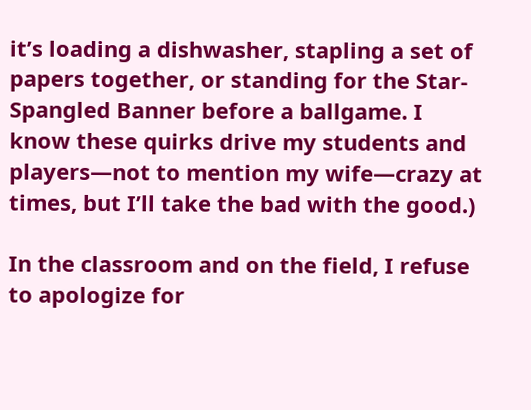it’s loading a dishwasher, stapling a set of papers together, or standing for the Star-Spangled Banner before a ballgame. I know these quirks drive my students and players—not to mention my wife—crazy at times, but I’ll take the bad with the good.)

In the classroom and on the field, I refuse to apologize for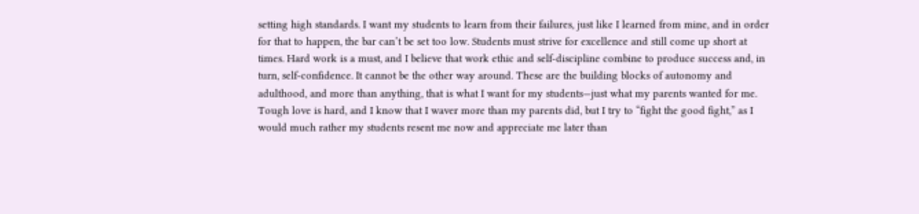setting high standards. I want my students to learn from their failures, just like I learned from mine, and in order for that to happen, the bar can’t be set too low. Students must strive for excellence and still come up short at times. Hard work is a must, and I believe that work ethic and self-discipline combine to produce success and, in turn, self-confidence. It cannot be the other way around. These are the building blocks of autonomy and adulthood, and more than anything, that is what I want for my students—just what my parents wanted for me. Tough love is hard, and I know that I waver more than my parents did, but I try to “fight the good fight,” as I would much rather my students resent me now and appreciate me later than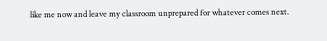like me now and leave my classroom unprepared for whatever comes next.